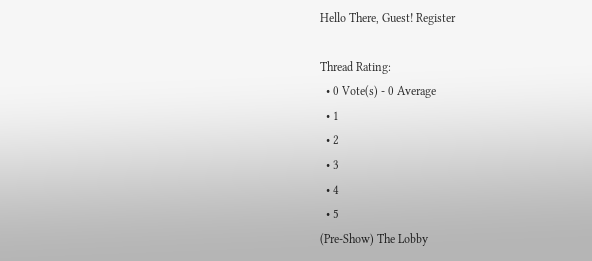Hello There, Guest! Register

Thread Rating:
  • 0 Vote(s) - 0 Average
  • 1
  • 2
  • 3
  • 4
  • 5
(Pre-Show) The Lobby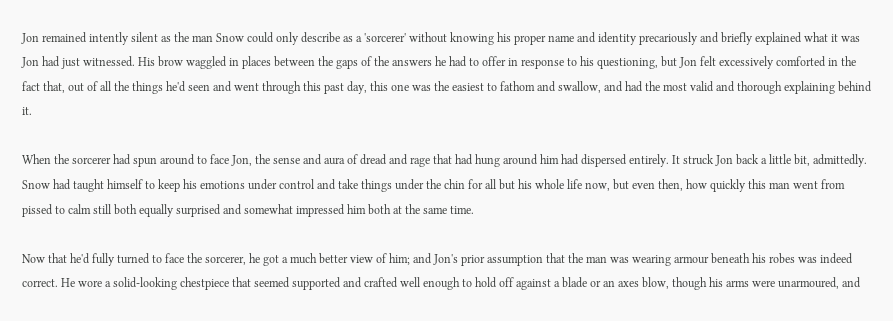Jon remained intently silent as the man Snow could only describe as a 'sorcerer' without knowing his proper name and identity precariously and briefly explained what it was Jon had just witnessed. His brow waggled in places between the gaps of the answers he had to offer in response to his questioning, but Jon felt excessively comforted in the fact that, out of all the things he'd seen and went through this past day, this one was the easiest to fathom and swallow, and had the most valid and thorough explaining behind it.

When the sorcerer had spun around to face Jon, the sense and aura of dread and rage that had hung around him had dispersed entirely. It struck Jon back a little bit, admittedly. Snow had taught himself to keep his emotions under control and take things under the chin for all but his whole life now, but even then, how quickly this man went from pissed to calm still both equally surprised and somewhat impressed him both at the same time.

Now that he'd fully turned to face the sorcerer, he got a much better view of him; and Jon's prior assumption that the man was wearing armour beneath his robes was indeed correct. He wore a solid-looking chestpiece that seemed supported and crafted well enough to hold off against a blade or an axes blow, though his arms were unarmoured, and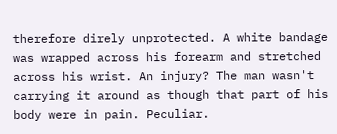therefore direly unprotected. A white bandage was wrapped across his forearm and stretched across his wrist. An injury? The man wasn't carrying it around as though that part of his body were in pain. Peculiar.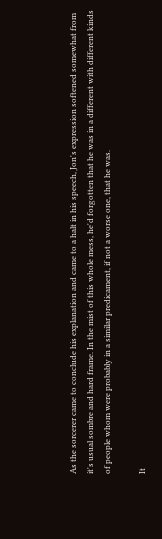As the sorcerer came to conclude his explanation and came to a halt in his speech, Jon's expression softened somewhat from it's usual sombre and hard frame. In the mist of this whole mess, he'd forgotten that he was in a different with different kinds of people whom were probably in a similar predicament, if not a worse one, that he was.

It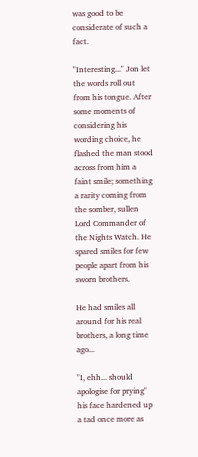was good to be considerate of such a fact.

"Interesting..." Jon let the words roll out from his tongue. After some moments of considering his wording choice, he flashed the man stood across from him a faint smile; something a rarity coming from the somber, sullen Lord Commander of the Nights Watch. He spared smiles for few people apart from his sworn brothers.

He had smiles all around for his real brothers, a long time ago...

"I, ehh... should apologise for prying" his face hardened up a tad once more as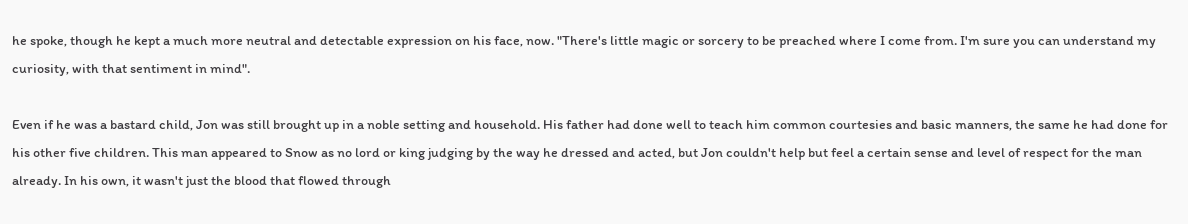he spoke, though he kept a much more neutral and detectable expression on his face, now. "There's little magic or sorcery to be preached where I come from. I'm sure you can understand my curiosity, with that sentiment in mind".

Even if he was a bastard child, Jon was still brought up in a noble setting and household. His father had done well to teach him common courtesies and basic manners, the same he had done for his other five children. This man appeared to Snow as no lord or king judging by the way he dressed and acted, but Jon couldn't help but feel a certain sense and level of respect for the man already. In his own, it wasn't just the blood that flowed through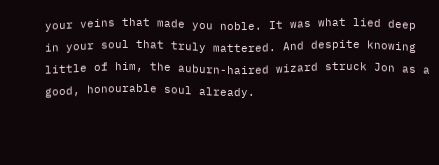your veins that made you noble. It was what lied deep in your soul that truly mattered. And despite knowing little of him, the auburn-haired wizard struck Jon as a good, honourable soul already.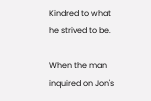Kindred to what he strived to be.

When the man inquired on Jon's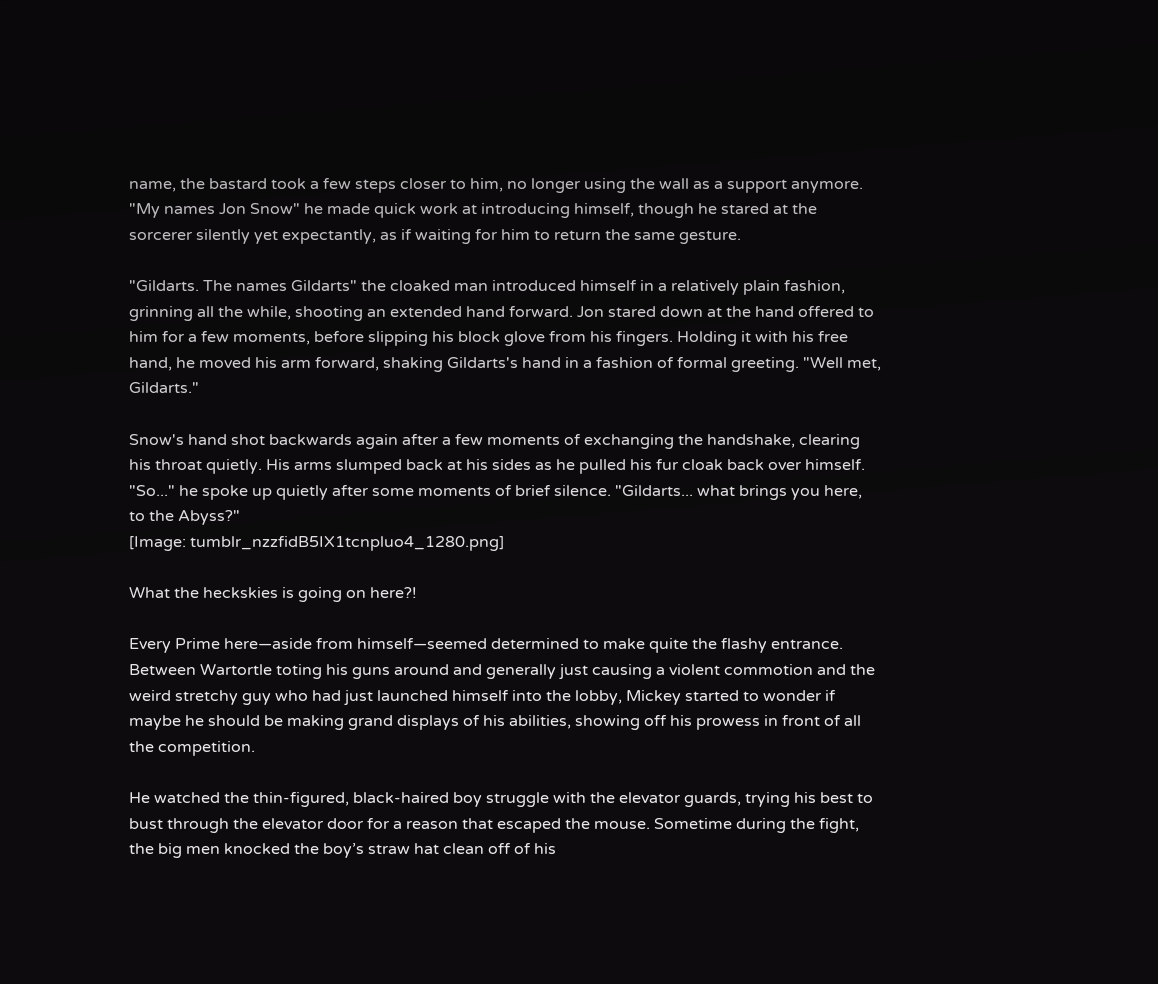name, the bastard took a few steps closer to him, no longer using the wall as a support anymore. "My names Jon Snow" he made quick work at introducing himself, though he stared at the sorcerer silently yet expectantly, as if waiting for him to return the same gesture.

"Gildarts. The names Gildarts" the cloaked man introduced himself in a relatively plain fashion, grinning all the while, shooting an extended hand forward. Jon stared down at the hand offered to him for a few moments, before slipping his block glove from his fingers. Holding it with his free hand, he moved his arm forward, shaking Gildarts's hand in a fashion of formal greeting. "Well met, Gildarts."

Snow's hand shot backwards again after a few moments of exchanging the handshake, clearing his throat quietly. His arms slumped back at his sides as he pulled his fur cloak back over himself. "So..." he spoke up quietly after some moments of brief silence. "Gildarts... what brings you here, to the Abyss?"
[Image: tumblr_nzzfidB5IX1tcnpluo4_1280.png]

What the heckskies is going on here?!

Every Prime here—aside from himself—seemed determined to make quite the flashy entrance. Between Wartortle toting his guns around and generally just causing a violent commotion and the weird stretchy guy who had just launched himself into the lobby, Mickey started to wonder if maybe he should be making grand displays of his abilities, showing off his prowess in front of all the competition.

He watched the thin-figured, black-haired boy struggle with the elevator guards, trying his best to bust through the elevator door for a reason that escaped the mouse. Sometime during the fight, the big men knocked the boy’s straw hat clean off of his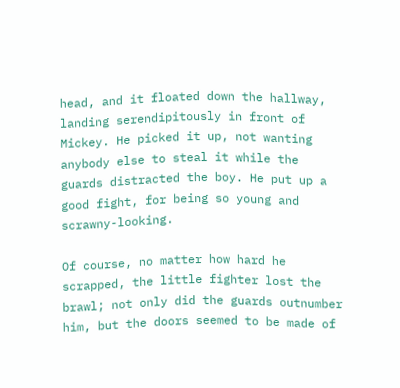head, and it floated down the hallway, landing serendipitously in front of Mickey. He picked it up, not wanting anybody else to steal it while the guards distracted the boy. He put up a good fight, for being so young and scrawny-looking.

Of course, no matter how hard he scrapped, the little fighter lost the brawl; not only did the guards outnumber him, but the doors seemed to be made of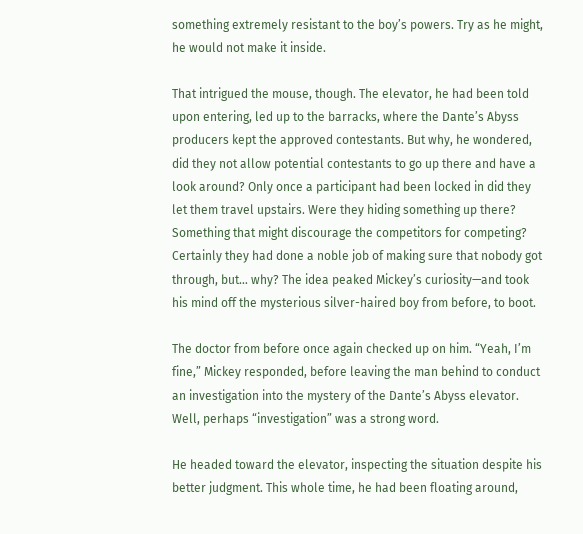something extremely resistant to the boy’s powers. Try as he might, he would not make it inside.

That intrigued the mouse, though. The elevator, he had been told upon entering, led up to the barracks, where the Dante’s Abyss producers kept the approved contestants. But why, he wondered, did they not allow potential contestants to go up there and have a look around? Only once a participant had been locked in did they let them travel upstairs. Were they hiding something up there? Something that might discourage the competitors for competing? Certainly they had done a noble job of making sure that nobody got through, but… why? The idea peaked Mickey’s curiosity—and took his mind off the mysterious silver-haired boy from before, to boot.

The doctor from before once again checked up on him. “Yeah, I’m fine,” Mickey responded, before leaving the man behind to conduct an investigation into the mystery of the Dante’s Abyss elevator. Well, perhaps “investigation” was a strong word.

He headed toward the elevator, inspecting the situation despite his better judgment. This whole time, he had been floating around,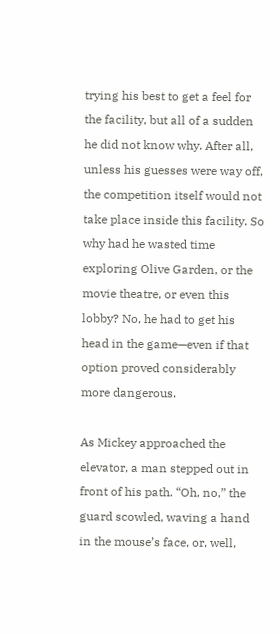trying his best to get a feel for the facility, but all of a sudden he did not know why. After all, unless his guesses were way off, the competition itself would not take place inside this facility. So why had he wasted time exploring Olive Garden, or the movie theatre, or even this lobby? No, he had to get his head in the game—even if that option proved considerably more dangerous.

As Mickey approached the elevator, a man stepped out in front of his path. “Oh, no,” the guard scowled, waving a hand in the mouse’s face, or, well,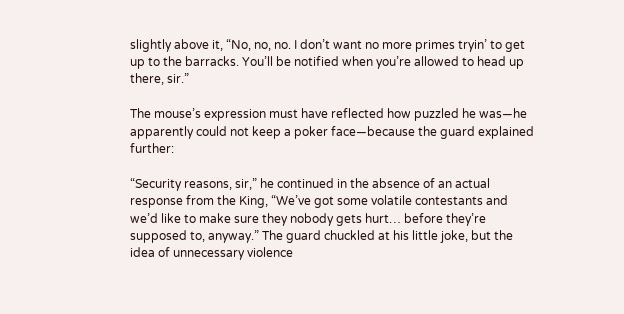slightly above it, “No, no, no. I don’t want no more primes tryin’ to get up to the barracks. You’ll be notified when you’re allowed to head up there, sir.”

The mouse’s expression must have reflected how puzzled he was—he apparently could not keep a poker face—because the guard explained further:

“Security reasons, sir,” he continued in the absence of an actual response from the King, “We’ve got some volatile contestants and we’d like to make sure they nobody gets hurt… before they’re supposed to, anyway.” The guard chuckled at his little joke, but the idea of unnecessary violence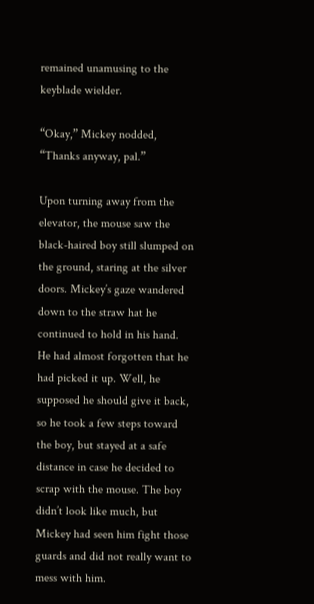remained unamusing to the keyblade wielder.

“Okay,” Mickey nodded, “Thanks anyway, pal.”

Upon turning away from the elevator, the mouse saw the black-haired boy still slumped on the ground, staring at the silver doors. Mickey’s gaze wandered down to the straw hat he continued to hold in his hand. He had almost forgotten that he had picked it up. Well, he supposed he should give it back, so he took a few steps toward the boy, but stayed at a safe distance in case he decided to scrap with the mouse. The boy didn’t look like much, but Mickey had seen him fight those guards and did not really want to mess with him.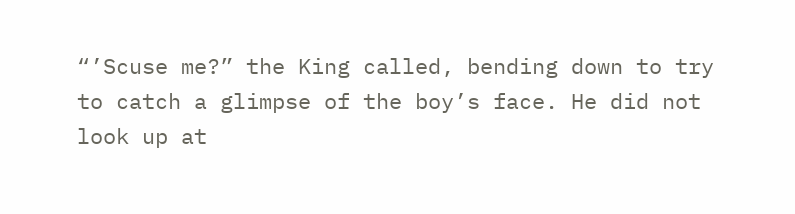“’Scuse me?” the King called, bending down to try to catch a glimpse of the boy’s face. He did not look up at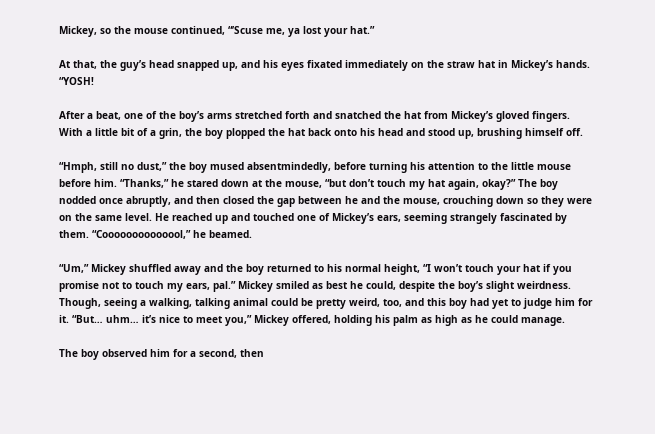Mickey, so the mouse continued, “’Scuse me, ya lost your hat.”

At that, the guy’s head snapped up, and his eyes fixated immediately on the straw hat in Mickey’s hands. “YOSH!

After a beat, one of the boy’s arms stretched forth and snatched the hat from Mickey’s gloved fingers. With a little bit of a grin, the boy plopped the hat back onto his head and stood up, brushing himself off.

“Hmph, still no dust,” the boy mused absentmindedly, before turning his attention to the little mouse before him. “Thanks,” he stared down at the mouse, “but don’t touch my hat again, okay?” The boy nodded once abruptly, and then closed the gap between he and the mouse, crouching down so they were on the same level. He reached up and touched one of Mickey’s ears, seeming strangely fascinated by them. “Coooooooooooool,” he beamed.

“Um,” Mickey shuffled away and the boy returned to his normal height, “I won’t touch your hat if you promise not to touch my ears, pal.” Mickey smiled as best he could, despite the boy’s slight weirdness. Though, seeing a walking, talking animal could be pretty weird, too, and this boy had yet to judge him for it. “But… uhm… it’s nice to meet you,” Mickey offered, holding his palm as high as he could manage.

The boy observed him for a second, then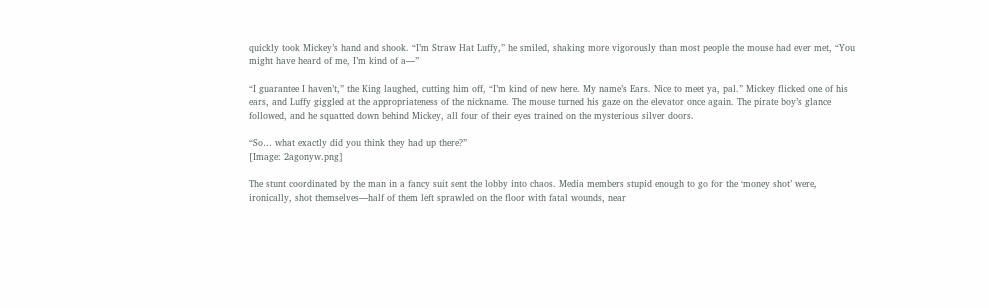quickly took Mickey’s hand and shook. “I’m Straw Hat Luffy,” he smiled, shaking more vigorously than most people the mouse had ever met, “You might have heard of me, I’m kind of a—”

“I guarantee I haven’t,” the King laughed, cutting him off, “I’m kind of new here. My name’s Ears. Nice to meet ya, pal.” Mickey flicked one of his ears, and Luffy giggled at the appropriateness of the nickname. The mouse turned his gaze on the elevator once again. The pirate boy’s glance followed, and he squatted down behind Mickey, all four of their eyes trained on the mysterious silver doors.

“So… what exactly did you think they had up there?”
[Image: 2agonyw.png]

The stunt coordinated by the man in a fancy suit sent the lobby into chaos. Media members stupid enough to go for the ‘money shot’ were, ironically, shot themselves—half of them left sprawled on the floor with fatal wounds, near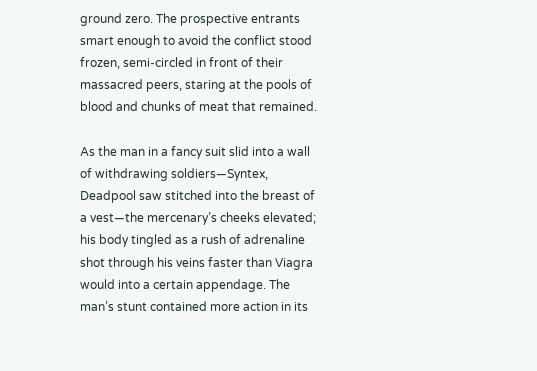ground zero. The prospective entrants smart enough to avoid the conflict stood frozen, semi-circled in front of their massacred peers, staring at the pools of blood and chunks of meat that remained.

As the man in a fancy suit slid into a wall of withdrawing soldiers—Syntex, Deadpool saw stitched into the breast of a vest—the mercenary’s cheeks elevated; his body tingled as a rush of adrenaline shot through his veins faster than Viagra would into a certain appendage. The man’s stunt contained more action in its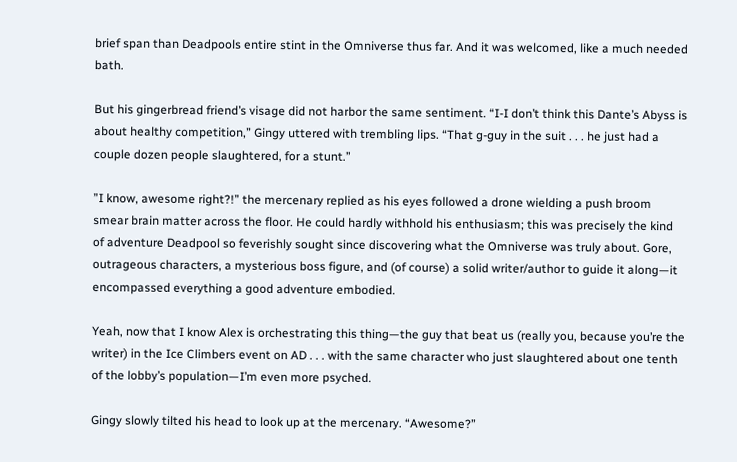brief span than Deadpools entire stint in the Omniverse thus far. And it was welcomed, like a much needed bath.

But his gingerbread friend’s visage did not harbor the same sentiment. “I-I don’t think this Dante’s Abyss is about healthy competition,” Gingy uttered with trembling lips. “That g-guy in the suit . . . he just had a couple dozen people slaughtered, for a stunt.”

”I know, awesome right?!” the mercenary replied as his eyes followed a drone wielding a push broom smear brain matter across the floor. He could hardly withhold his enthusiasm; this was precisely the kind of adventure Deadpool so feverishly sought since discovering what the Omniverse was truly about. Gore, outrageous characters, a mysterious boss figure, and (of course) a solid writer/author to guide it along—it encompassed everything a good adventure embodied.

Yeah, now that I know Alex is orchestrating this thing—the guy that beat us (really you, because you’re the writer) in the Ice Climbers event on AD . . . with the same character who just slaughtered about one tenth of the lobby’s population—I’m even more psyched.

Gingy slowly tilted his head to look up at the mercenary. “Awesome?”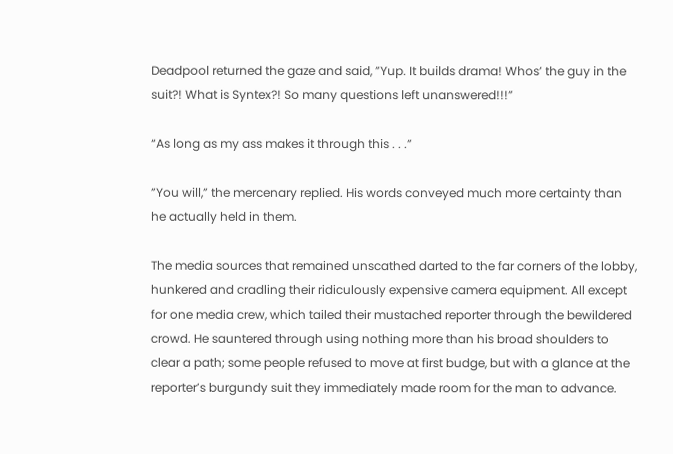Deadpool returned the gaze and said, ”Yup. It builds drama! Whos’ the guy in the suit?! What is Syntex?! So many questions left unanswered!!!”

“As long as my ass makes it through this . . .”

”You will,” the mercenary replied. His words conveyed much more certainty than he actually held in them.

The media sources that remained unscathed darted to the far corners of the lobby, hunkered and cradling their ridiculously expensive camera equipment. All except for one media crew, which tailed their mustached reporter through the bewildered crowd. He sauntered through using nothing more than his broad shoulders to clear a path; some people refused to move at first budge, but with a glance at the reporter’s burgundy suit they immediately made room for the man to advance.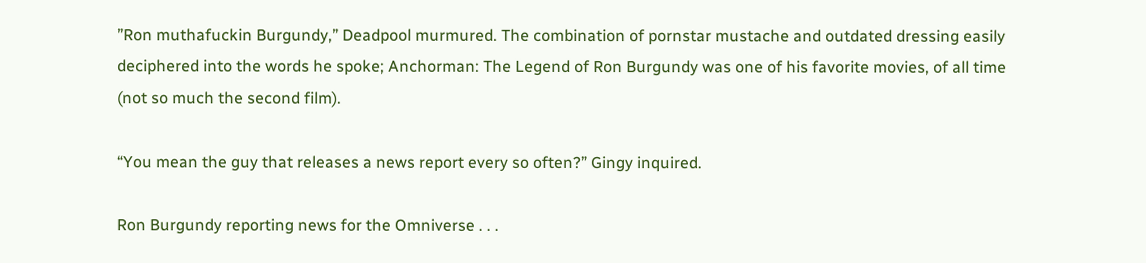”Ron muthafuckin Burgundy,” Deadpool murmured. The combination of pornstar mustache and outdated dressing easily deciphered into the words he spoke; Anchorman: The Legend of Ron Burgundy was one of his favorite movies, of all time (not so much the second film).

“You mean the guy that releases a news report every so often?” Gingy inquired.

Ron Burgundy reporting news for the Omniverse . . .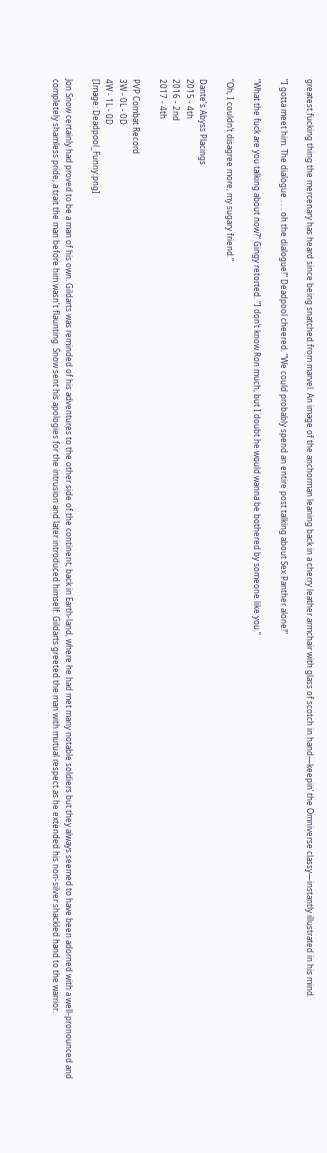greatest fucking thing the mercenary has heard since being snatched from marvel. An image of the anchorman leaning back in a cherry leather armchair with glass of scotch in hand—keepin’ the Omniverse classy—instantly illustrated in his mind.

”I gotta meet him. The dialogue . . . oh the dialogue!” Deadpool cheered. ”We could probably spend an entire post talking about Sex Panther alone!”

“What the fuck are you talking about now?” Gingy retorted. “I don’t know Ron much, but I doubt he would wanna be bothered by someone like you.”

”Oh, I couldn’t disagree more, my sugary friend.”

Dante's Abyss Placings
2015 - 4th
2016 - 2nd
2017 - 4th

PVP Combat Record
3W - 0L - 0D
4W - 1L - 0D
[Image: Deadpool_Funny.png]

Jon Snow certainly had proved to be a man of his own. Gildarts was reminded of his adventures to the other side of the continent, back in Earth-land, where he had met many notable soldiers but they always seemed to have been adorned with a well-pronounced and completely shamless pride, a trait the man before him wasn't flaunting. Snow sent his apologies for the intrusion and later introduced himself. Gildarts greeted the man with mutual respect as he extended his non-silver shackled hand to the warrior.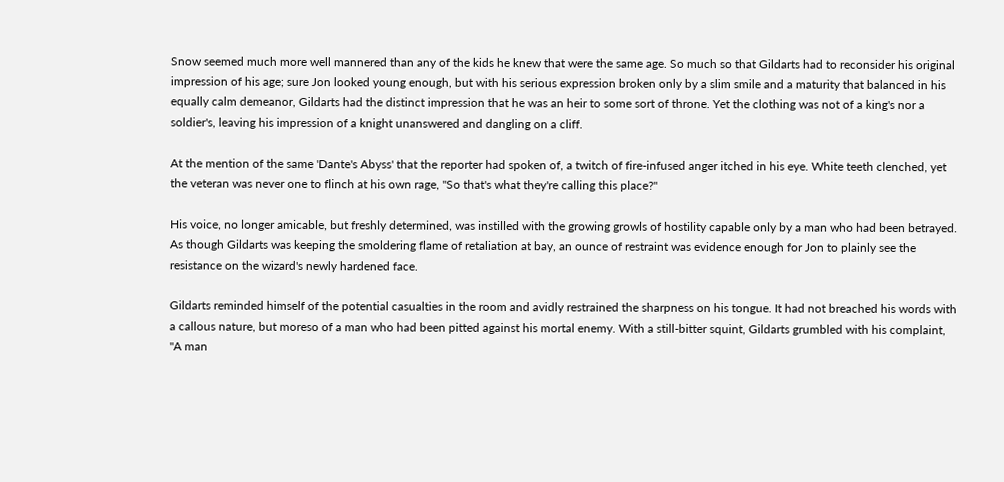Snow seemed much more well mannered than any of the kids he knew that were the same age. So much so that Gildarts had to reconsider his original impression of his age; sure Jon looked young enough, but with his serious expression broken only by a slim smile and a maturity that balanced in his equally calm demeanor, Gildarts had the distinct impression that he was an heir to some sort of throne. Yet the clothing was not of a king's nor a soldier's, leaving his impression of a knight unanswered and dangling on a cliff.

At the mention of the same 'Dante's Abyss' that the reporter had spoken of, a twitch of fire-infused anger itched in his eye. White teeth clenched, yet the veteran was never one to flinch at his own rage, "So that's what they're calling this place?"

His voice, no longer amicable, but freshly determined, was instilled with the growing growls of hostility capable only by a man who had been betrayed. As though Gildarts was keeping the smoldering flame of retaliation at bay, an ounce of restraint was evidence enough for Jon to plainly see the resistance on the wizard's newly hardened face.

Gildarts reminded himself of the potential casualties in the room and avidly restrained the sharpness on his tongue. It had not breached his words with a callous nature, but moreso of a man who had been pitted against his mortal enemy. With a still-bitter squint, Gildarts grumbled with his complaint, "A man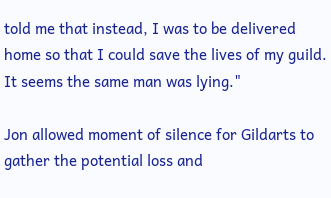told me that instead, I was to be delivered home so that I could save the lives of my guild. It seems the same man was lying."

Jon allowed moment of silence for Gildarts to gather the potential loss and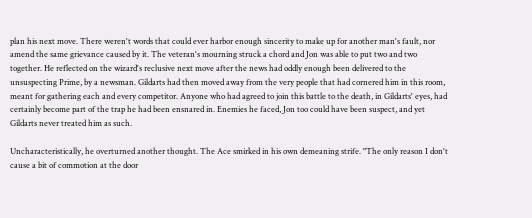plan his next move. There weren't words that could ever harbor enough sincerity to make up for another man's fault, nor amend the same grievance caused by it. The veteran's mourning struck a chord and Jon was able to put two and two together. He reflected on the wizard's reclusive next move after the news had oddly enough been delivered to the unsuspecting Prime, by a newsman. Gildarts had then moved away from the very people that had cornered him in this room, meant for gathering each and every competitor. Anyone who had agreed to join this battle to the death, in Gildarts' eyes, had certainly become part of the trap he had been ensnared in. Enemies he faced, Jon too could have been suspect, and yet Gildarts never treated him as such.

Uncharacteristically, he overturned another thought. The Ace smirked in his own demeaning strife. "The only reason I don't cause a bit of commotion at the door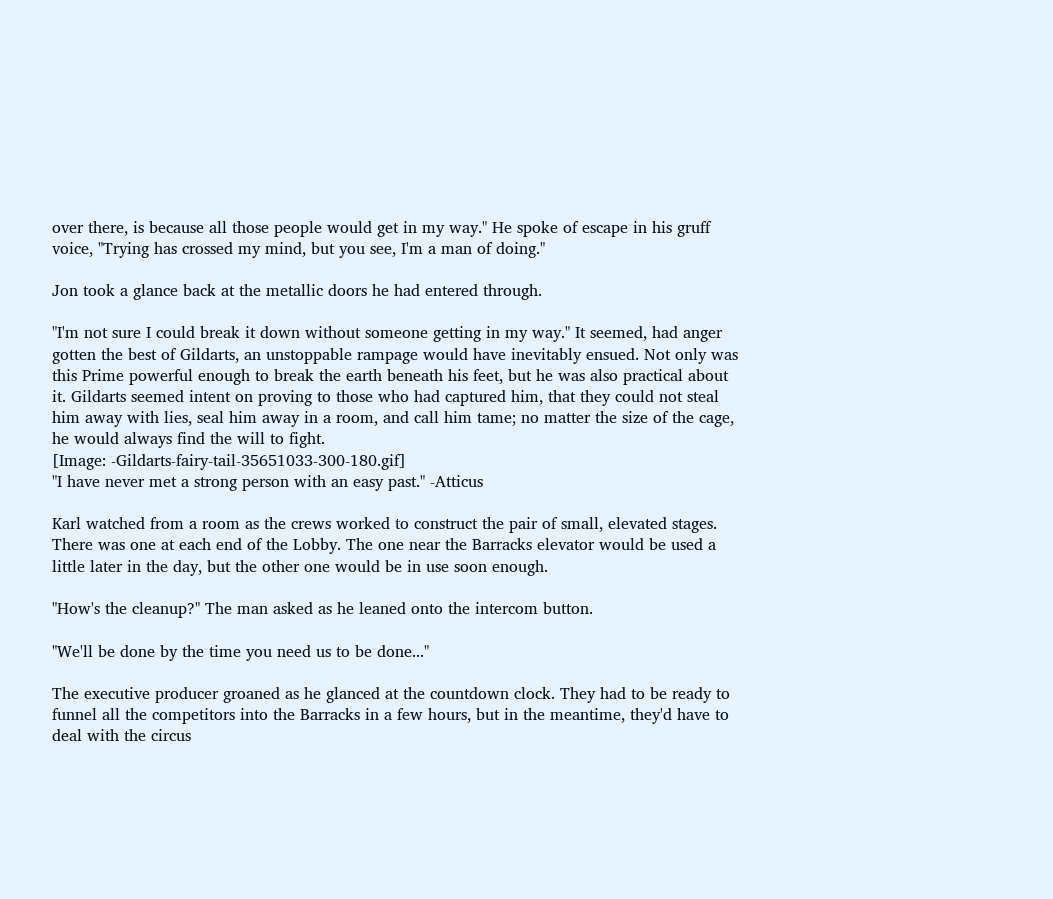over there, is because all those people would get in my way." He spoke of escape in his gruff voice, "Trying has crossed my mind, but you see, I'm a man of doing."

Jon took a glance back at the metallic doors he had entered through.

"I'm not sure I could break it down without someone getting in my way." It seemed, had anger gotten the best of Gildarts, an unstoppable rampage would have inevitably ensued. Not only was this Prime powerful enough to break the earth beneath his feet, but he was also practical about it. Gildarts seemed intent on proving to those who had captured him, that they could not steal him away with lies, seal him away in a room, and call him tame; no matter the size of the cage, he would always find the will to fight.
[Image: -Gildarts-fairy-tail-35651033-300-180.gif]
"I have never met a strong person with an easy past." -Atticus

Karl watched from a room as the crews worked to construct the pair of small, elevated stages. There was one at each end of the Lobby. The one near the Barracks elevator would be used a little later in the day, but the other one would be in use soon enough.

"How's the cleanup?" The man asked as he leaned onto the intercom button.

"We'll be done by the time you need us to be done..."

The executive producer groaned as he glanced at the countdown clock. They had to be ready to funnel all the competitors into the Barracks in a few hours, but in the meantime, they'd have to deal with the circus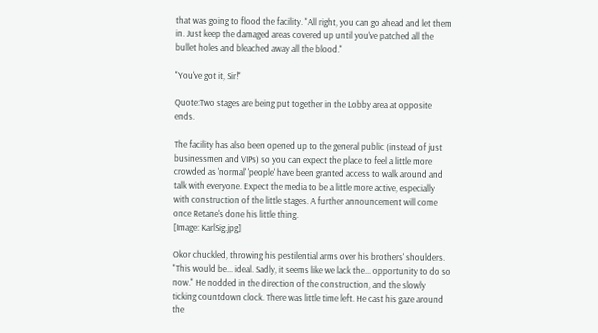that was going to flood the facility. "All right, you can go ahead and let them in. Just keep the damaged areas covered up until you've patched all the bullet holes and bleached away all the blood."

"You've got it, Sir!"

Quote:Two stages are being put together in the Lobby area at opposite ends.

The facility has also been opened up to the general public (instead of just businessmen and VIPs) so you can expect the place to feel a little more crowded as 'normal' 'people' have been granted access to walk around and talk with everyone. Expect the media to be a little more active, especially with construction of the little stages. A further announcement will come once Retane's done his little thing.
[Image: KarlSig.jpg]

Okor chuckled, throwing his pestilential arms over his brothers' shoulders. "This would be... ideal. Sadly, it seems like we lack the... opportunity to do so now." He nodded in the direction of the construction, and the slowly ticking countdown clock. There was little time left. He cast his gaze around the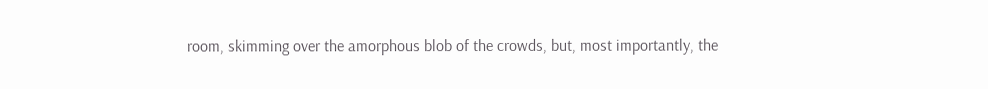room, skimming over the amorphous blob of the crowds, but, most importantly, the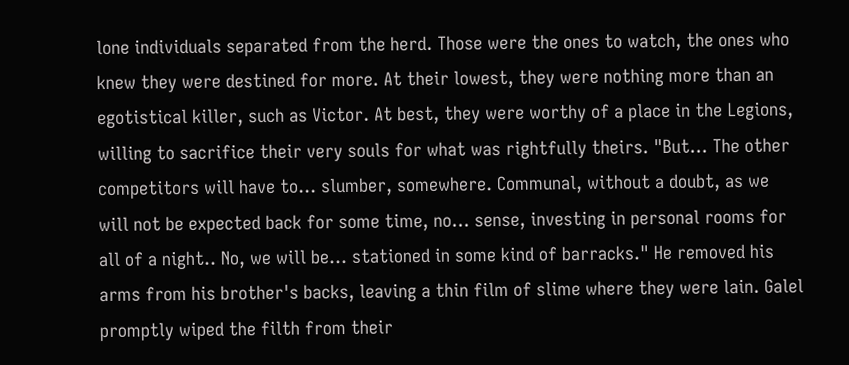lone individuals separated from the herd. Those were the ones to watch, the ones who knew they were destined for more. At their lowest, they were nothing more than an egotistical killer, such as Victor. At best, they were worthy of a place in the Legions, willing to sacrifice their very souls for what was rightfully theirs. "But... The other competitors will have to... slumber, somewhere. Communal, without a doubt, as we will not be expected back for some time, no... sense, investing in personal rooms for all of a night.. No, we will be... stationed in some kind of barracks." He removed his arms from his brother's backs, leaving a thin film of slime where they were lain. Galel promptly wiped the filth from their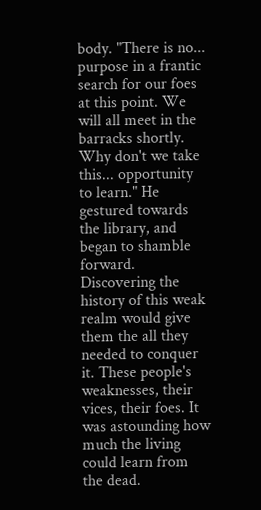body. "There is no... purpose in a frantic search for our foes at this point. We will all meet in the barracks shortly. Why don't we take this... opportunity to learn." He gestured towards the library, and began to shamble forward. Discovering the history of this weak realm would give them the all they needed to conquer it. These people's weaknesses, their vices, their foes. It was astounding how much the living could learn from the dead.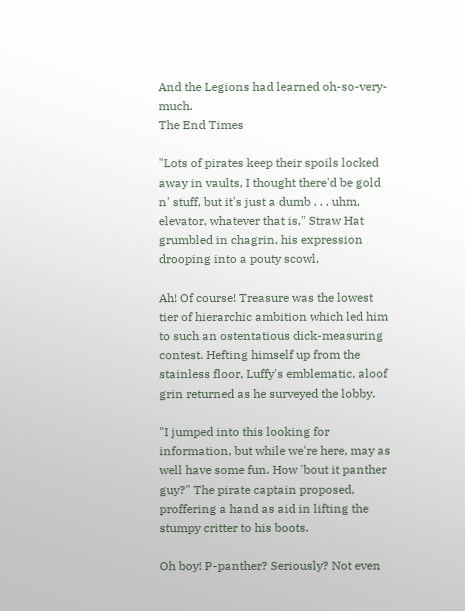And the Legions had learned oh-so-very-much.
The End Times

"Lots of pirates keep their spoils locked away in vaults, I thought there'd be gold n' stuff, but it's just a dumb . . . uhm, elevator, whatever that is," Straw Hat grumbled in chagrin, his expression drooping into a pouty scowl.

Ah! Of course! Treasure was the lowest tier of hierarchic ambition which led him to such an ostentatious dick-measuring contest. Hefting himself up from the stainless floor, Luffy's emblematic, aloof grin returned as he surveyed the lobby.

"I jumped into this looking for information, but while we're here, may as well have some fun. How 'bout it panther guy?" The pirate captain proposed, proffering a hand as aid in lifting the stumpy critter to his boots.

Oh boy! P-panther? Seriously? Not even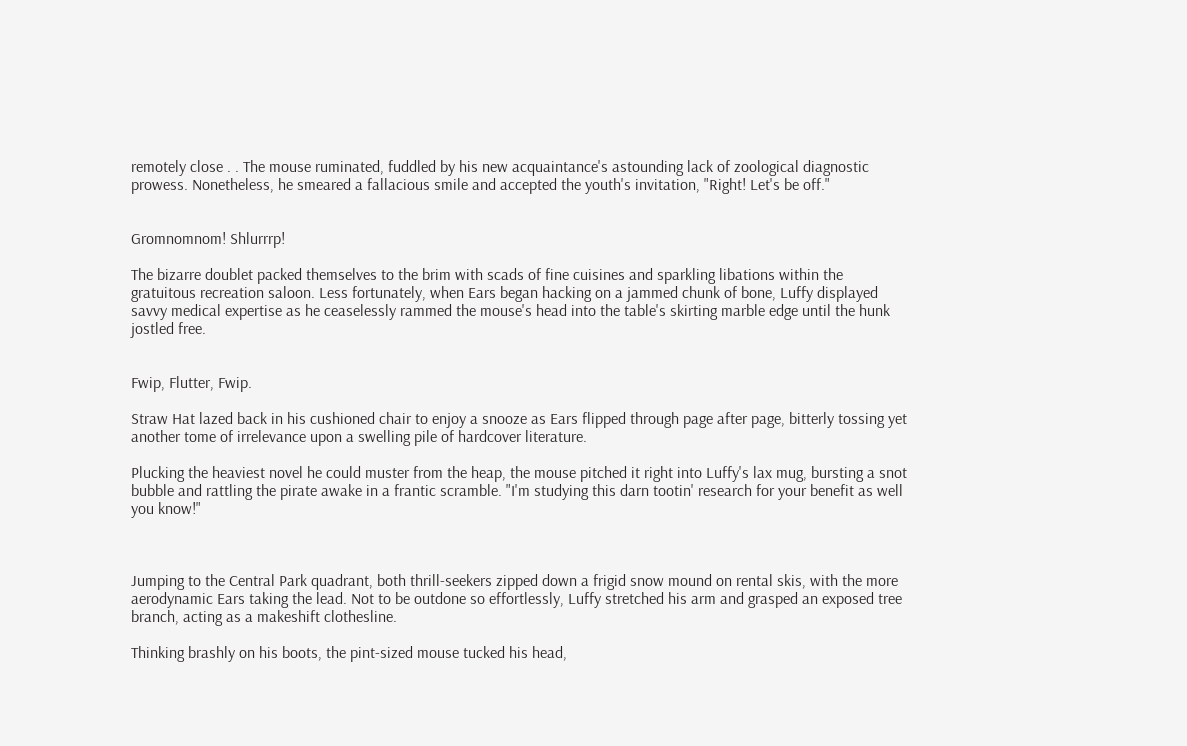remotely close . . The mouse ruminated, fuddled by his new acquaintance's astounding lack of zoological diagnostic prowess. Nonetheless, he smeared a fallacious smile and accepted the youth's invitation, "Right! Let's be off."


Gromnomnom! Shlurrrp!

The bizarre doublet packed themselves to the brim with scads of fine cuisines and sparkling libations within the gratuitous recreation saloon. Less fortunately, when Ears began hacking on a jammed chunk of bone, Luffy displayed savvy medical expertise as he ceaselessly rammed the mouse's head into the table's skirting marble edge until the hunk jostled free.


Fwip, Flutter, Fwip.

Straw Hat lazed back in his cushioned chair to enjoy a snooze as Ears flipped through page after page, bitterly tossing yet another tome of irrelevance upon a swelling pile of hardcover literature.

Plucking the heaviest novel he could muster from the heap, the mouse pitched it right into Luffy's lax mug, bursting a snot bubble and rattling the pirate awake in a frantic scramble. "I'm studying this darn tootin' research for your benefit as well you know!"



Jumping to the Central Park quadrant, both thrill-seekers zipped down a frigid snow mound on rental skis, with the more aerodynamic Ears taking the lead. Not to be outdone so effortlessly, Luffy stretched his arm and grasped an exposed tree branch, acting as a makeshift clothesline.

Thinking brashly on his boots, the pint-sized mouse tucked his head,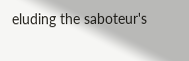eluding the saboteur's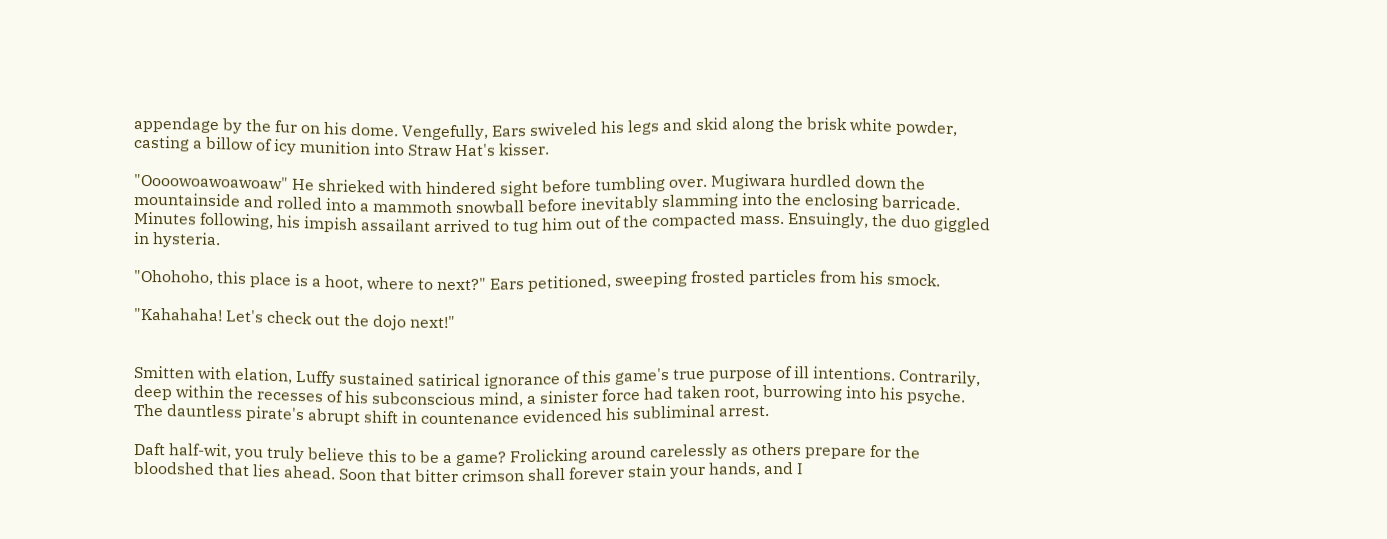appendage by the fur on his dome. Vengefully, Ears swiveled his legs and skid along the brisk white powder, casting a billow of icy munition into Straw Hat's kisser.

"Oooowoawoawoaw" He shrieked with hindered sight before tumbling over. Mugiwara hurdled down the mountainside and rolled into a mammoth snowball before inevitably slamming into the enclosing barricade. Minutes following, his impish assailant arrived to tug him out of the compacted mass. Ensuingly, the duo giggled in hysteria.

"Ohohoho, this place is a hoot, where to next?" Ears petitioned, sweeping frosted particles from his smock.

"Kahahaha! Let's check out the dojo next!"


Smitten with elation, Luffy sustained satirical ignorance of this game's true purpose of ill intentions. Contrarily, deep within the recesses of his subconscious mind, a sinister force had taken root, burrowing into his psyche. The dauntless pirate's abrupt shift in countenance evidenced his subliminal arrest.

Daft half-wit, you truly believe this to be a game? Frolicking around carelessly as others prepare for the bloodshed that lies ahead. Soon that bitter crimson shall forever stain your hands, and I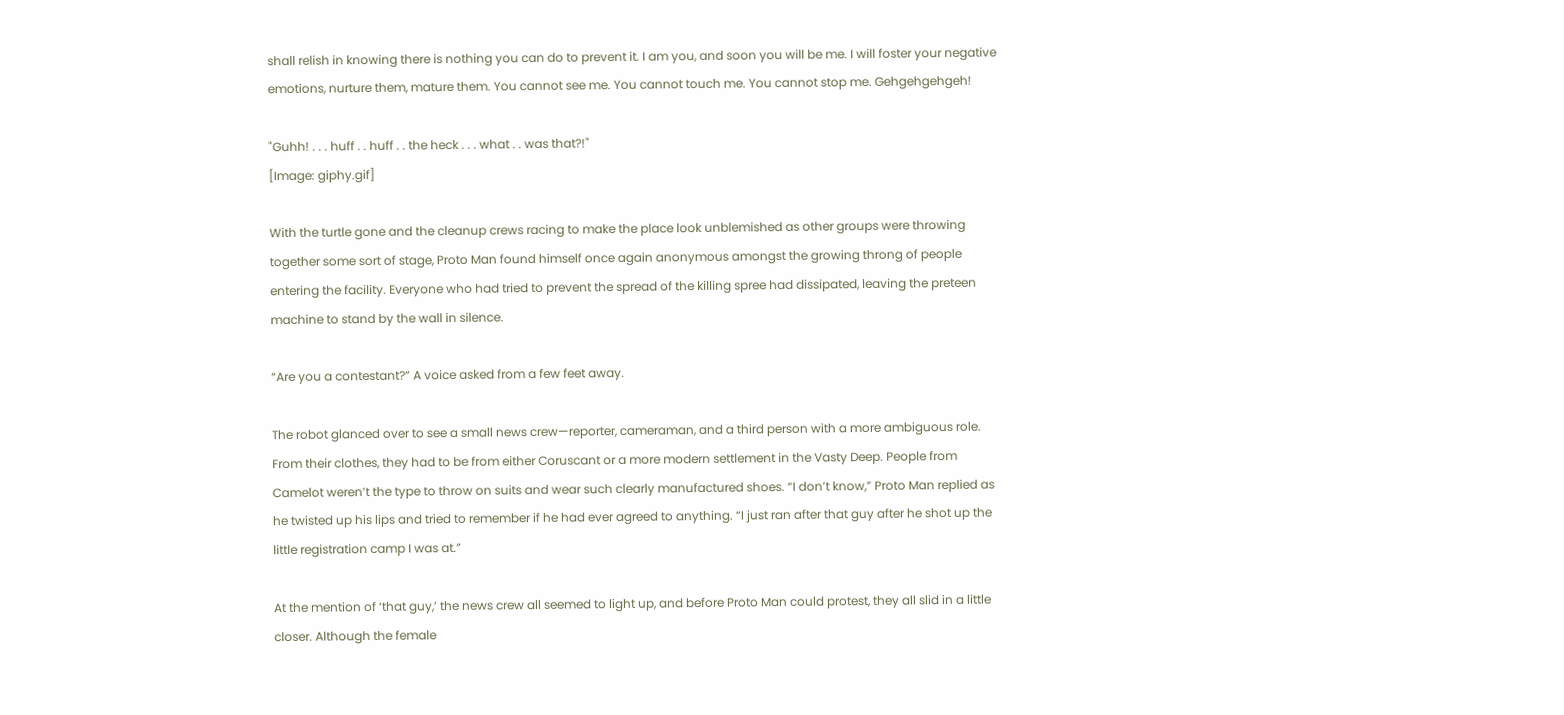shall relish in knowing there is nothing you can do to prevent it. I am you, and soon you will be me. I will foster your negative emotions, nurture them, mature them. You cannot see me. You cannot touch me. You cannot stop me. Gehgehgehgeh!

"Guhh! . . . huff . . huff . . the heck . . . what . . was that?!"
[Image: giphy.gif]

With the turtle gone and the cleanup crews racing to make the place look unblemished as other groups were throwing together some sort of stage, Proto Man found himself once again anonymous amongst the growing throng of people entering the facility. Everyone who had tried to prevent the spread of the killing spree had dissipated, leaving the preteen machine to stand by the wall in silence.

“Are you a contestant?” A voice asked from a few feet away.

The robot glanced over to see a small news crew—reporter, cameraman, and a third person with a more ambiguous role. From their clothes, they had to be from either Coruscant or a more modern settlement in the Vasty Deep. People from Camelot weren’t the type to throw on suits and wear such clearly manufactured shoes. “I don’t know,” Proto Man replied as he twisted up his lips and tried to remember if he had ever agreed to anything. “I just ran after that guy after he shot up the little registration camp I was at.”

At the mention of ‘that guy,’ the news crew all seemed to light up, and before Proto Man could protest, they all slid in a little closer. Although the female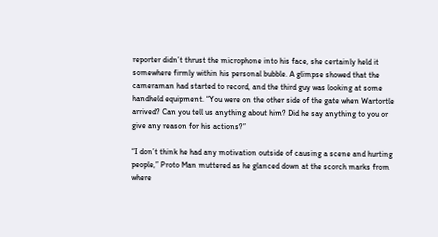reporter didn’t thrust the microphone into his face, she certainly held it somewhere firmly within his personal bubble. A glimpse showed that the cameraman had started to record, and the third guy was looking at some handheld equipment. “You were on the other side of the gate when Wartortle arrived? Can you tell us anything about him? Did he say anything to you or give any reason for his actions?”

“I don’t think he had any motivation outside of causing a scene and hurting people,” Proto Man muttered as he glanced down at the scorch marks from where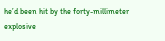he’d been hit by the forty-millimeter explosive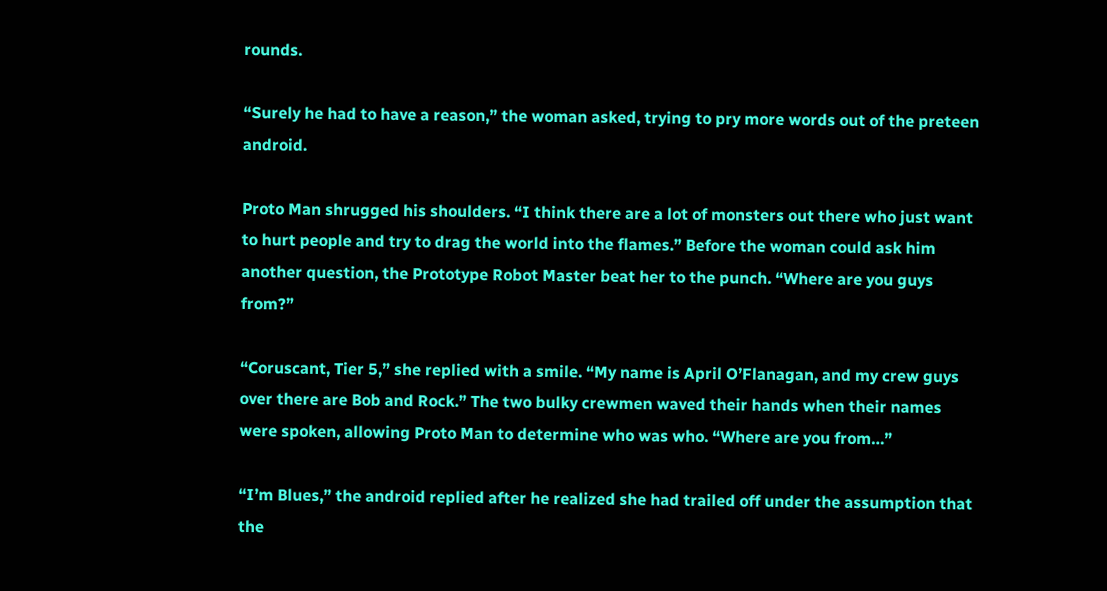rounds.

“Surely he had to have a reason,” the woman asked, trying to pry more words out of the preteen android.

Proto Man shrugged his shoulders. “I think there are a lot of monsters out there who just want to hurt people and try to drag the world into the flames.” Before the woman could ask him another question, the Prototype Robot Master beat her to the punch. “Where are you guys from?”

“Coruscant, Tier 5,” she replied with a smile. “My name is April O’Flanagan, and my crew guys over there are Bob and Rock.” The two bulky crewmen waved their hands when their names were spoken, allowing Proto Man to determine who was who. “Where are you from…”

“I’m Blues,” the android replied after he realized she had trailed off under the assumption that the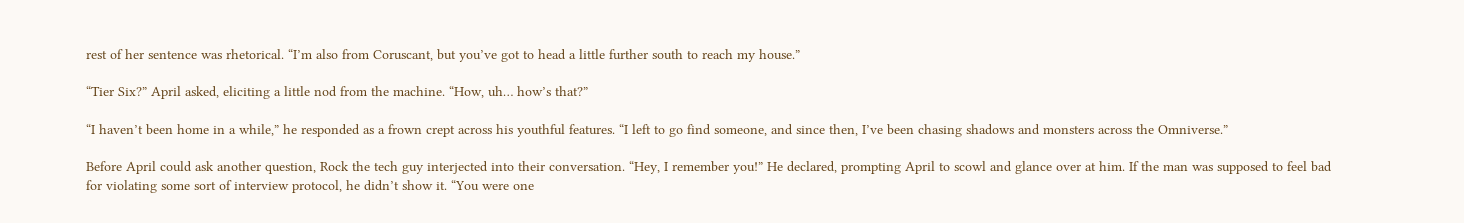rest of her sentence was rhetorical. “I’m also from Coruscant, but you’ve got to head a little further south to reach my house.”

“Tier Six?” April asked, eliciting a little nod from the machine. “How, uh… how’s that?”

“I haven’t been home in a while,” he responded as a frown crept across his youthful features. “I left to go find someone, and since then, I’ve been chasing shadows and monsters across the Omniverse.”

Before April could ask another question, Rock the tech guy interjected into their conversation. “Hey, I remember you!” He declared, prompting April to scowl and glance over at him. If the man was supposed to feel bad for violating some sort of interview protocol, he didn’t show it. “You were one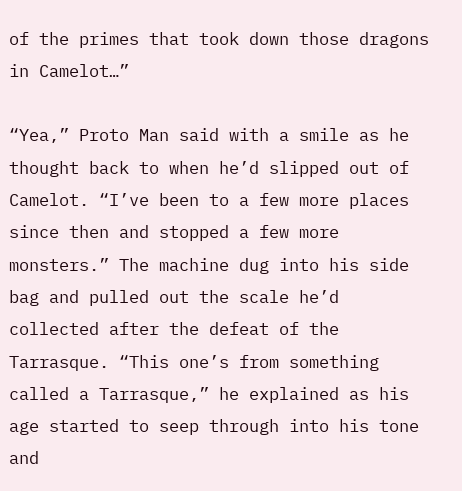of the primes that took down those dragons in Camelot…”

“Yea,” Proto Man said with a smile as he thought back to when he’d slipped out of Camelot. “I’ve been to a few more places since then and stopped a few more monsters.” The machine dug into his side bag and pulled out the scale he’d collected after the defeat of the Tarrasque. “This one’s from something called a Tarrasque,” he explained as his age started to seep through into his tone and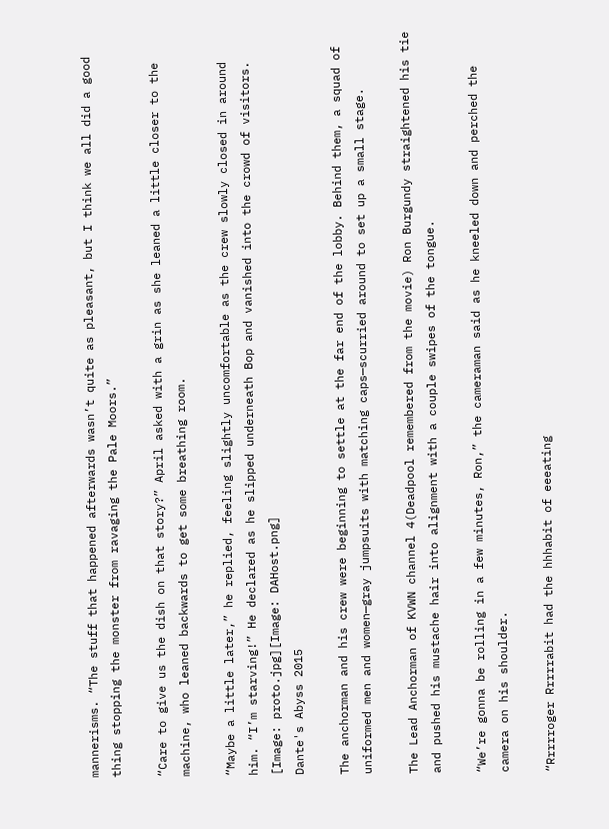mannerisms. “The stuff that happened afterwards wasn’t quite as pleasant, but I think we all did a good thing stopping the monster from ravaging the Pale Moors.”

“Care to give us the dish on that story?” April asked with a grin as she leaned a little closer to the machine, who leaned backwards to get some breathing room.

“Maybe a little later,” he replied, feeling slightly uncomfortable as the crew slowly closed in around him. “I’m starving!” He declared as he slipped underneath Bop and vanished into the crowd of visitors.
[Image: proto.jpg][Image: DAHost.png]
Dante's Abyss 2015

The anchorman and his crew were beginning to settle at the far end of the lobby. Behind them, a squad of uniformed men and women—gray jumpsuits with matching caps—scurried around to set up a small stage.

The Lead Anchorman of KVWN channel 4(Deadpool remembered from the movie) Ron Burgundy straightened his tie and pushed his mustache hair into alignment with a couple swipes of the tongue.

“We’re gonna be rolling in a few minutes, Ron,” the cameraman said as he kneeled down and perched the camera on his shoulder.

“Rrrrroger Rrrrrabit had the hhhabit of eeeating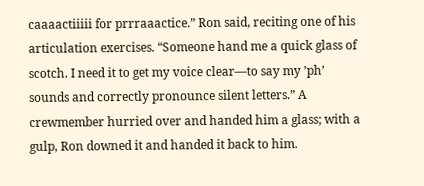caaaactiiiii for prrraaactice.” Ron said, reciting one of his articulation exercises. “Someone hand me a quick glass of scotch. I need it to get my voice clear—to say my ’ph’ sounds and correctly pronounce silent letters.” A crewmember hurried over and handed him a glass; with a gulp, Ron downed it and handed it back to him.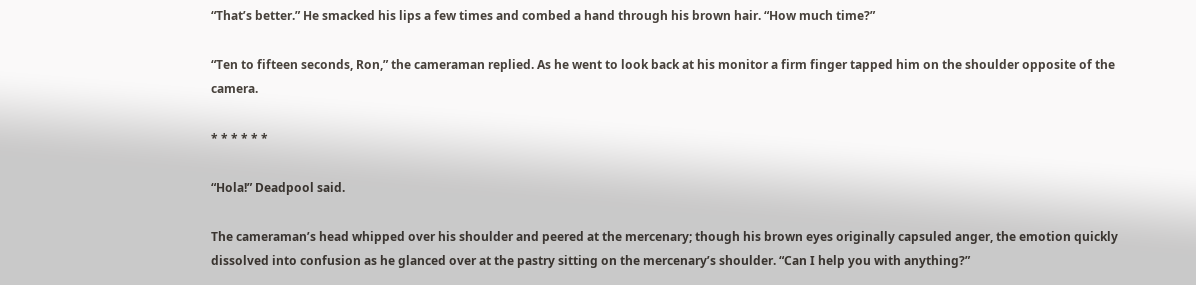“That’s better.” He smacked his lips a few times and combed a hand through his brown hair. “How much time?”

“Ten to fifteen seconds, Ron,” the cameraman replied. As he went to look back at his monitor a firm finger tapped him on the shoulder opposite of the camera.

* * * * * *

“Hola!” Deadpool said.

The cameraman’s head whipped over his shoulder and peered at the mercenary; though his brown eyes originally capsuled anger, the emotion quickly dissolved into confusion as he glanced over at the pastry sitting on the mercenary’s shoulder. “Can I help you with anything?”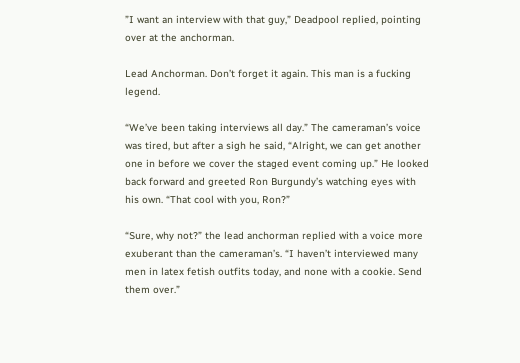”I want an interview with that guy,” Deadpool replied, pointing over at the anchorman.

Lead Anchorman. Don’t forget it again. This man is a fucking legend.

“We’ve been taking interviews all day.” The cameraman’s voice was tired, but after a sigh he said, “Alright, we can get another one in before we cover the staged event coming up.” He looked back forward and greeted Ron Burgundy’s watching eyes with his own. “That cool with you, Ron?”

“Sure, why not?” the lead anchorman replied with a voice more exuberant than the cameraman’s. “I haven’t interviewed many men in latex fetish outfits today, and none with a cookie. Send them over.”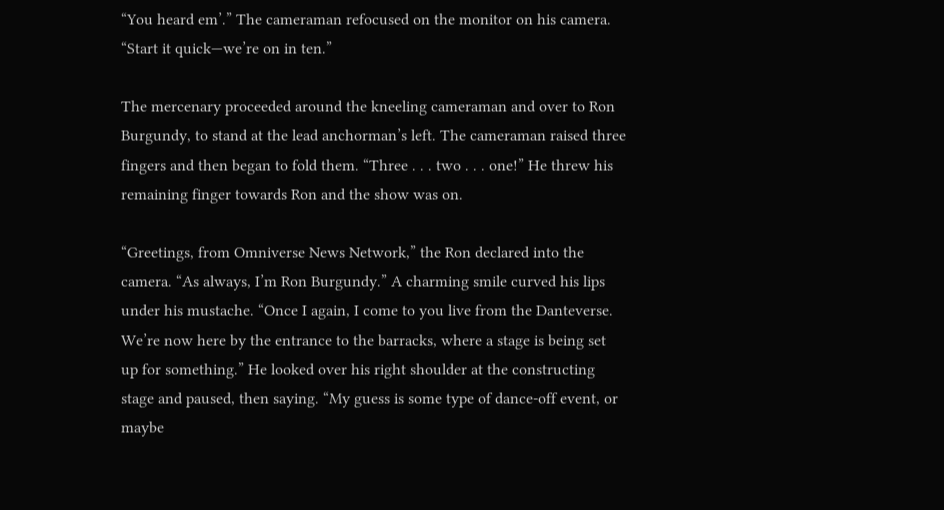“You heard em’.” The cameraman refocused on the monitor on his camera. “Start it quick—we’re on in ten.”

The mercenary proceeded around the kneeling cameraman and over to Ron Burgundy, to stand at the lead anchorman’s left. The cameraman raised three fingers and then began to fold them. “Three . . . two . . . one!” He threw his remaining finger towards Ron and the show was on.

“Greetings, from Omniverse News Network,” the Ron declared into the camera. “As always, I’m Ron Burgundy.” A charming smile curved his lips under his mustache. “Once I again, I come to you live from the Danteverse. We’re now here by the entrance to the barracks, where a stage is being set up for something.” He looked over his right shoulder at the constructing stage and paused, then saying. “My guess is some type of dance-off event, or maybe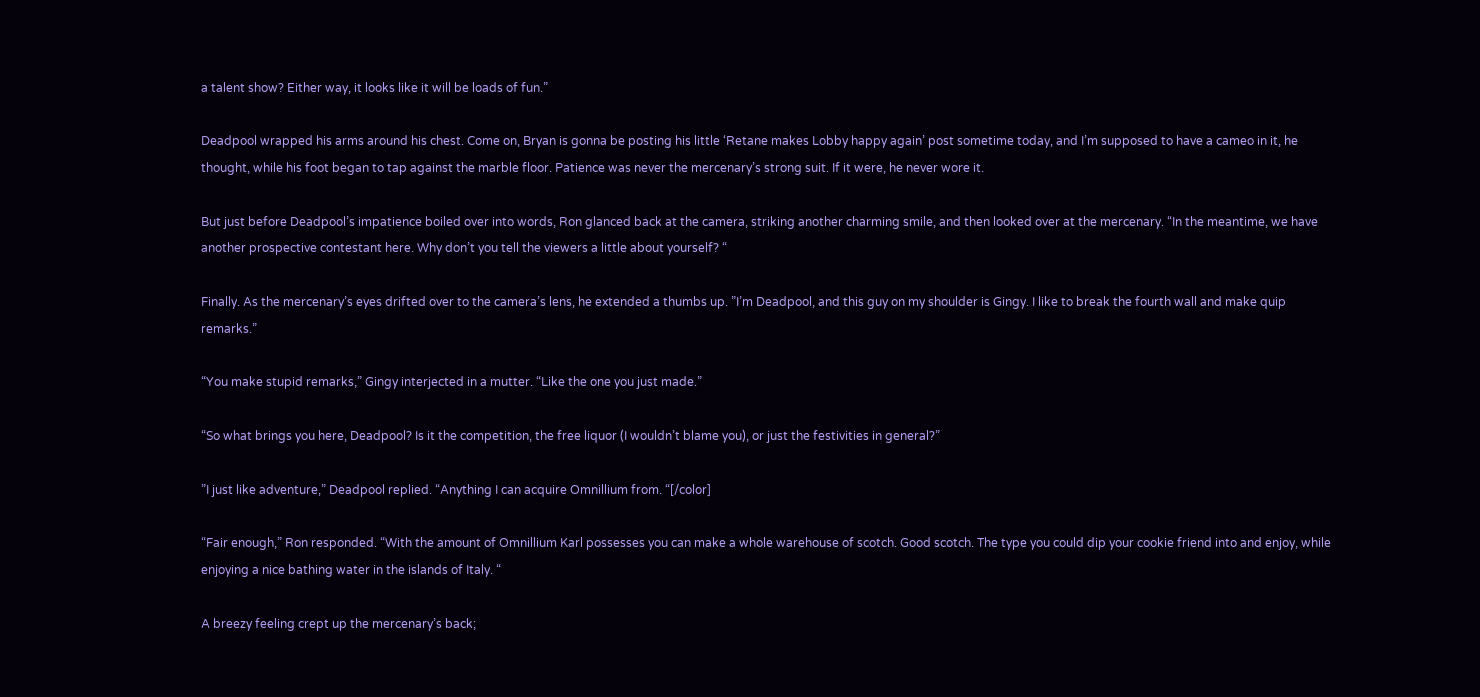a talent show? Either way, it looks like it will be loads of fun.”

Deadpool wrapped his arms around his chest. Come on, Bryan is gonna be posting his little ‘Retane makes Lobby happy again’ post sometime today, and I’m supposed to have a cameo in it, he thought, while his foot began to tap against the marble floor. Patience was never the mercenary’s strong suit. If it were, he never wore it.

But just before Deadpool’s impatience boiled over into words, Ron glanced back at the camera, striking another charming smile, and then looked over at the mercenary. “In the meantime, we have another prospective contestant here. Why don’t you tell the viewers a little about yourself? “

Finally. As the mercenary’s eyes drifted over to the camera’s lens, he extended a thumbs up. ”I’m Deadpool, and this guy on my shoulder is Gingy. I like to break the fourth wall and make quip remarks.”

“You make stupid remarks,” Gingy interjected in a mutter. “Like the one you just made.”

“So what brings you here, Deadpool? Is it the competition, the free liquor (I wouldn’t blame you), or just the festivities in general?”

”I just like adventure,” Deadpool replied. “Anything I can acquire Omnillium from. “[/color]

“Fair enough,” Ron responded. “With the amount of Omnillium Karl possesses you can make a whole warehouse of scotch. Good scotch. The type you could dip your cookie friend into and enjoy, while enjoying a nice bathing water in the islands of Italy. “

A breezy feeling crept up the mercenary’s back;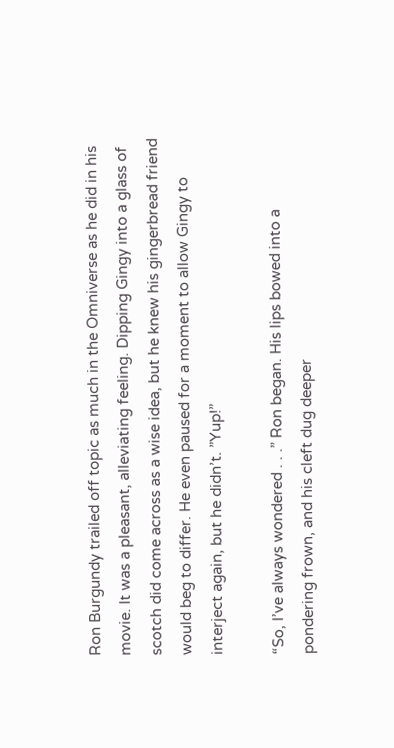Ron Burgundy trailed off topic as much in the Omniverse as he did in his movie. It was a pleasant, alleviating feeling. Dipping Gingy into a glass of scotch did come across as a wise idea, but he knew his gingerbread friend would beg to differ. He even paused for a moment to allow Gingy to interject again, but he didn’t. ”Yup!”

“So, I’ve always wondered . . .” Ron began. His lips bowed into a pondering frown, and his cleft dug deeper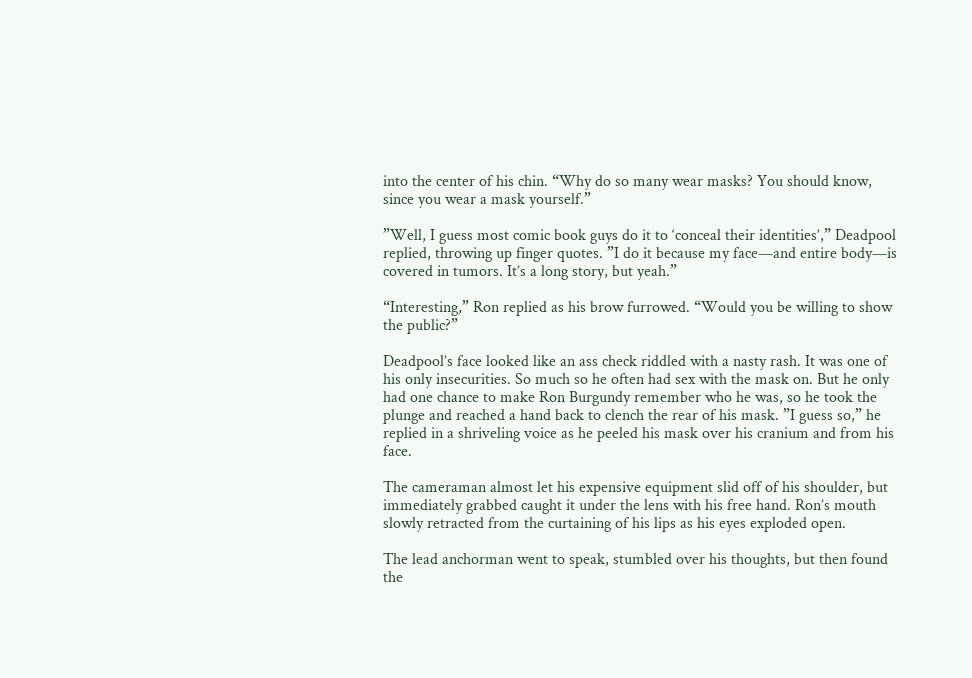into the center of his chin. “Why do so many wear masks? You should know, since you wear a mask yourself.”

”Well, I guess most comic book guys do it to ‘conceal their identities’,” Deadpool replied, throwing up finger quotes. ”I do it because my face—and entire body—is covered in tumors. It’s a long story, but yeah.”

“Interesting,” Ron replied as his brow furrowed. “Would you be willing to show the public?”

Deadpool’s face looked like an ass check riddled with a nasty rash. It was one of his only insecurities. So much so he often had sex with the mask on. But he only had one chance to make Ron Burgundy remember who he was, so he took the plunge and reached a hand back to clench the rear of his mask. ”I guess so,” he replied in a shriveling voice as he peeled his mask over his cranium and from his face.

The cameraman almost let his expensive equipment slid off of his shoulder, but immediately grabbed caught it under the lens with his free hand. Ron’s mouth slowly retracted from the curtaining of his lips as his eyes exploded open.

The lead anchorman went to speak, stumbled over his thoughts, but then found the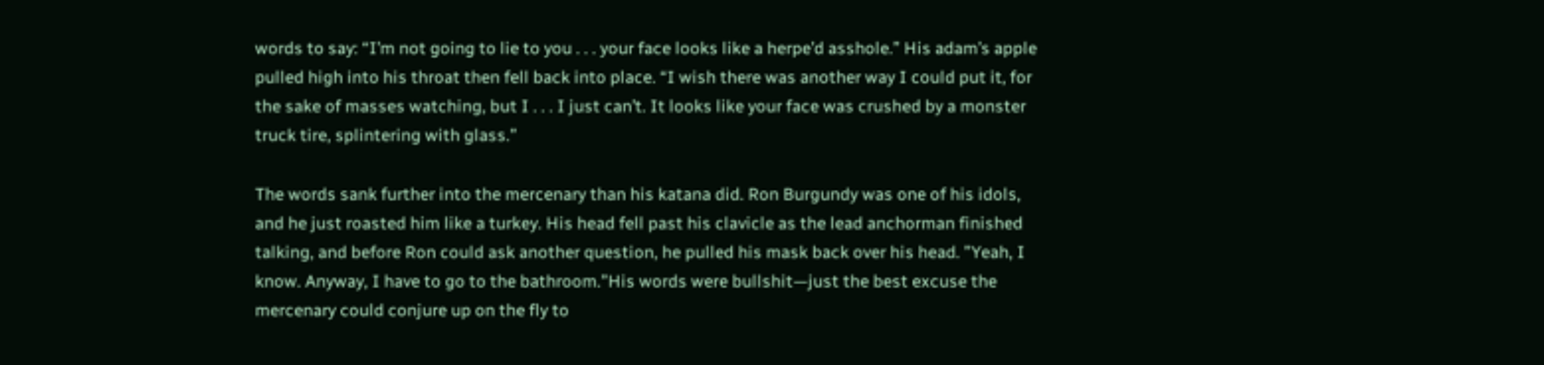words to say: “I’m not going to lie to you . . . your face looks like a herpe’d asshole.” His adam’s apple pulled high into his throat then fell back into place. “I wish there was another way I could put it, for the sake of masses watching, but I . . . I just can’t. It looks like your face was crushed by a monster truck tire, splintering with glass.”

The words sank further into the mercenary than his katana did. Ron Burgundy was one of his idols, and he just roasted him like a turkey. His head fell past his clavicle as the lead anchorman finished talking, and before Ron could ask another question, he pulled his mask back over his head. ”Yeah, I know. Anyway, I have to go to the bathroom.”His words were bullshit—just the best excuse the mercenary could conjure up on the fly to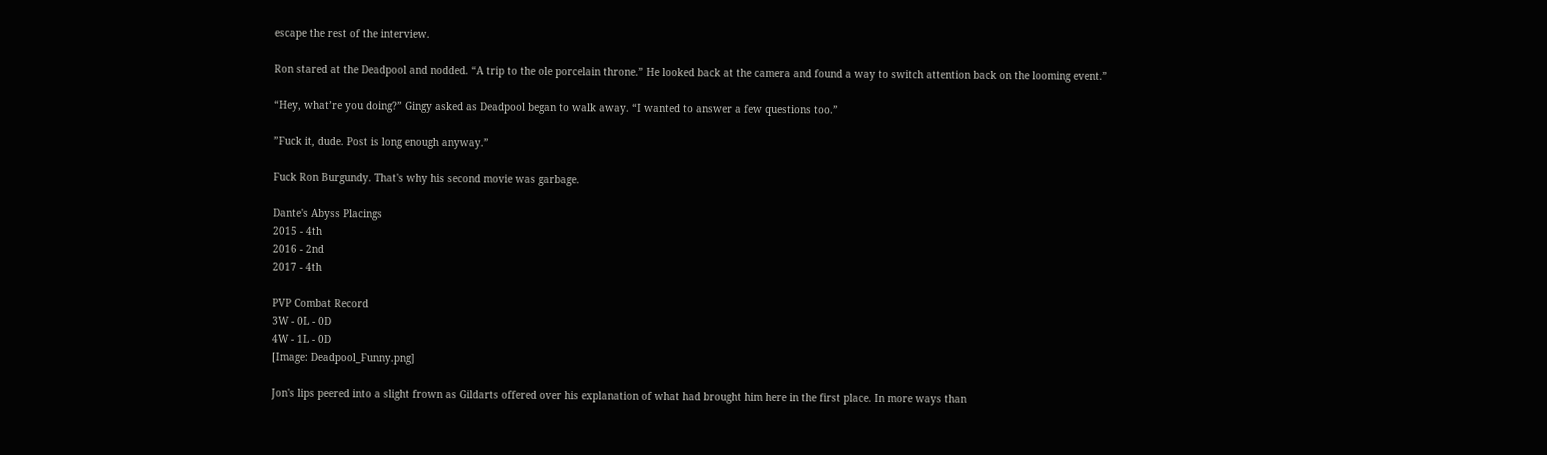escape the rest of the interview.

Ron stared at the Deadpool and nodded. “A trip to the ole porcelain throne.” He looked back at the camera and found a way to switch attention back on the looming event.”

“Hey, what’re you doing?” Gingy asked as Deadpool began to walk away. “I wanted to answer a few questions too.”

”Fuck it, dude. Post is long enough anyway.”

Fuck Ron Burgundy. That's why his second movie was garbage.

Dante's Abyss Placings
2015 - 4th
2016 - 2nd
2017 - 4th

PVP Combat Record
3W - 0L - 0D
4W - 1L - 0D
[Image: Deadpool_Funny.png]

Jon's lips peered into a slight frown as Gildarts offered over his explanation of what had brought him here in the first place. In more ways than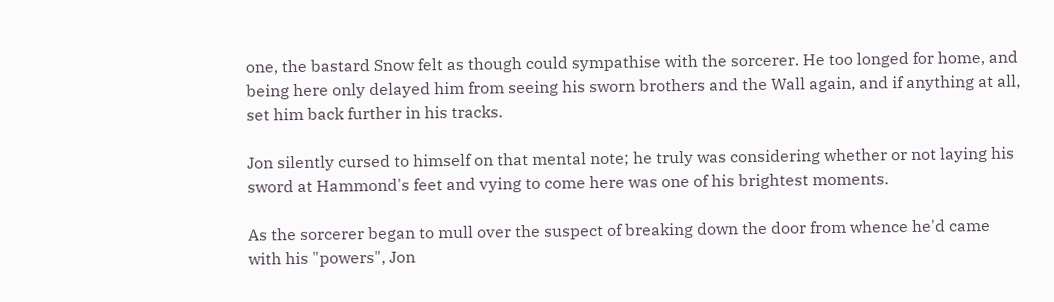one, the bastard Snow felt as though could sympathise with the sorcerer. He too longed for home, and being here only delayed him from seeing his sworn brothers and the Wall again, and if anything at all, set him back further in his tracks.

Jon silently cursed to himself on that mental note; he truly was considering whether or not laying his sword at Hammond's feet and vying to come here was one of his brightest moments.

As the sorcerer began to mull over the suspect of breaking down the door from whence he'd came with his "powers", Jon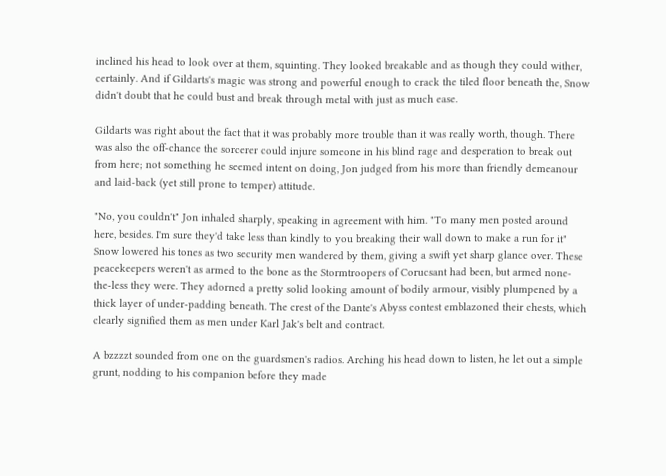inclined his head to look over at them, squinting. They looked breakable and as though they could wither, certainly. And if Gildarts's magic was strong and powerful enough to crack the tiled floor beneath the, Snow didn't doubt that he could bust and break through metal with just as much ease.

Gildarts was right about the fact that it was probably more trouble than it was really worth, though. There was also the off-chance the sorcerer could injure someone in his blind rage and desperation to break out from here; not something he seemed intent on doing, Jon judged from his more than friendly demeanour and laid-back (yet still prone to temper) attitude.

"No, you couldn't" Jon inhaled sharply, speaking in agreement with him. "To many men posted around here, besides. I'm sure they'd take less than kindly to you breaking their wall down to make a run for it" Snow lowered his tones as two security men wandered by them, giving a swift yet sharp glance over. These peacekeepers weren't as armed to the bone as the Stormtroopers of Corucsant had been, but armed none-the-less they were. They adorned a pretty solid looking amount of bodily armour, visibly plumpened by a thick layer of under-padding beneath. The crest of the Dante's Abyss contest emblazoned their chests, which clearly signified them as men under Karl Jak's belt and contract.

A bzzzzt sounded from one on the guardsmen's radios. Arching his head down to listen, he let out a simple grunt, nodding to his companion before they made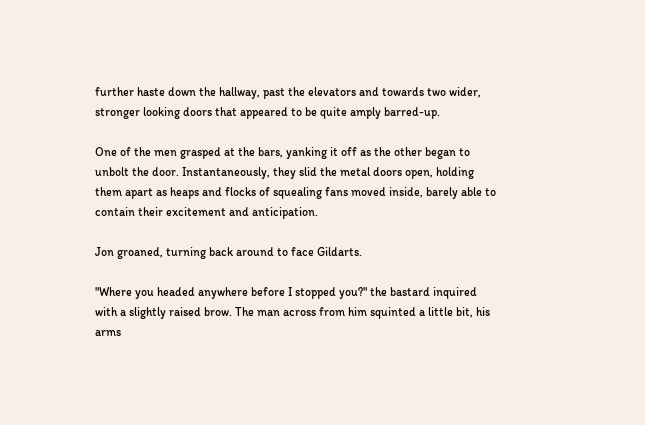further haste down the hallway, past the elevators and towards two wider, stronger looking doors that appeared to be quite amply barred-up.

One of the men grasped at the bars, yanking it off as the other began to unbolt the door. Instantaneously, they slid the metal doors open, holding them apart as heaps and flocks of squealing fans moved inside, barely able to contain their excitement and anticipation.

Jon groaned, turning back around to face Gildarts.

"Where you headed anywhere before I stopped you?" the bastard inquired with a slightly raised brow. The man across from him squinted a little bit, his arms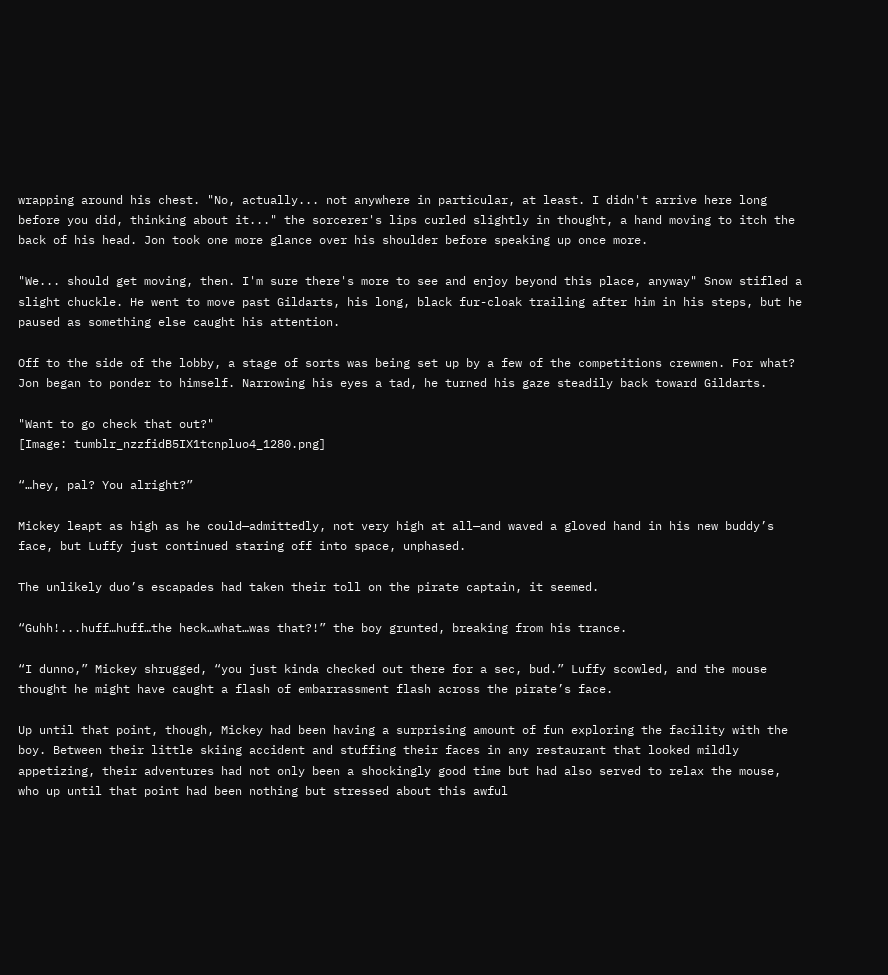wrapping around his chest. "No, actually... not anywhere in particular, at least. I didn't arrive here long before you did, thinking about it..." the sorcerer's lips curled slightly in thought, a hand moving to itch the back of his head. Jon took one more glance over his shoulder before speaking up once more.

"We... should get moving, then. I'm sure there's more to see and enjoy beyond this place, anyway" Snow stifled a slight chuckle. He went to move past Gildarts, his long, black fur-cloak trailing after him in his steps, but he paused as something else caught his attention.

Off to the side of the lobby, a stage of sorts was being set up by a few of the competitions crewmen. For what? Jon began to ponder to himself. Narrowing his eyes a tad, he turned his gaze steadily back toward Gildarts.

"Want to go check that out?"
[Image: tumblr_nzzfidB5IX1tcnpluo4_1280.png]

“…hey, pal? You alright?”

Mickey leapt as high as he could—admittedly, not very high at all—and waved a gloved hand in his new buddy’s face, but Luffy just continued staring off into space, unphased.

The unlikely duo’s escapades had taken their toll on the pirate captain, it seemed.

“Guhh!...huff…huff…the heck…what…was that?!” the boy grunted, breaking from his trance.

“I dunno,” Mickey shrugged, “you just kinda checked out there for a sec, bud.” Luffy scowled, and the mouse thought he might have caught a flash of embarrassment flash across the pirate’s face.

Up until that point, though, Mickey had been having a surprising amount of fun exploring the facility with the boy. Between their little skiing accident and stuffing their faces in any restaurant that looked mildly appetizing, their adventures had not only been a shockingly good time but had also served to relax the mouse, who up until that point had been nothing but stressed about this awful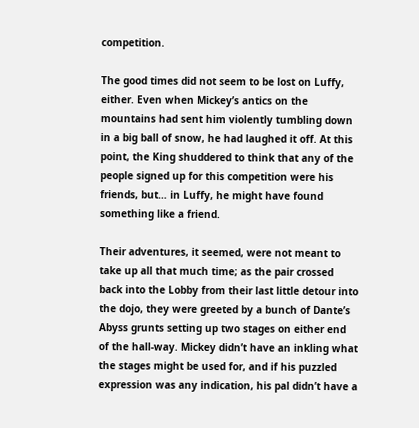competition.

The good times did not seem to be lost on Luffy, either. Even when Mickey’s antics on the mountains had sent him violently tumbling down in a big ball of snow, he had laughed it off. At this point, the King shuddered to think that any of the people signed up for this competition were his friends, but… in Luffy, he might have found something like a friend.

Their adventures, it seemed, were not meant to take up all that much time; as the pair crossed back into the Lobby from their last little detour into the dojo, they were greeted by a bunch of Dante’s Abyss grunts setting up two stages on either end of the hall-way. Mickey didn’t have an inkling what the stages might be used for, and if his puzzled expression was any indication, his pal didn’t have a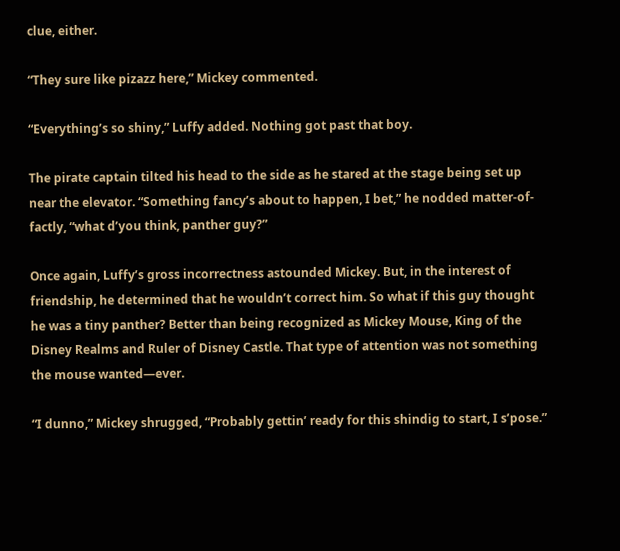clue, either.

“They sure like pizazz here,” Mickey commented.

“Everything’s so shiny,” Luffy added. Nothing got past that boy.

The pirate captain tilted his head to the side as he stared at the stage being set up near the elevator. “Something fancy’s about to happen, I bet,” he nodded matter-of-factly, “what d’you think, panther guy?”

Once again, Luffy’s gross incorrectness astounded Mickey. But, in the interest of friendship, he determined that he wouldn’t correct him. So what if this guy thought he was a tiny panther? Better than being recognized as Mickey Mouse, King of the Disney Realms and Ruler of Disney Castle. That type of attention was not something the mouse wanted—ever.

“I dunno,” Mickey shrugged, “Probably gettin’ ready for this shindig to start, I s’pose.”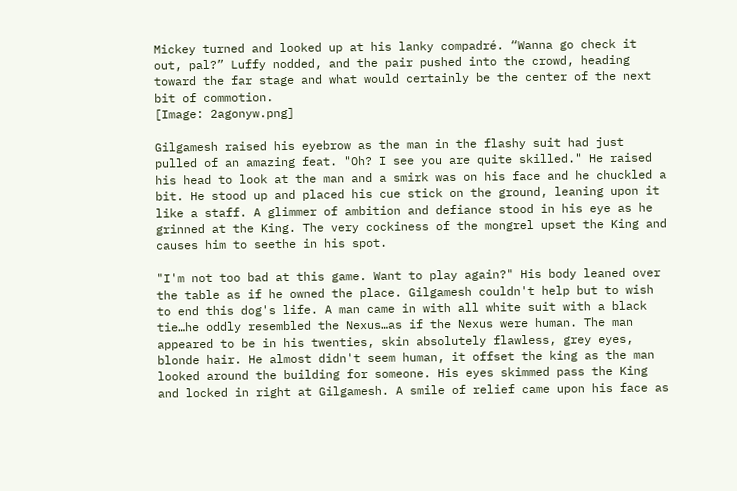Mickey turned and looked up at his lanky compadré. “Wanna go check it out, pal?” Luffy nodded, and the pair pushed into the crowd, heading toward the far stage and what would certainly be the center of the next bit of commotion.
[Image: 2agonyw.png]

Gilgamesh raised his eyebrow as the man in the flashy suit had just pulled of an amazing feat. "Oh? I see you are quite skilled." He raised his head to look at the man and a smirk was on his face and he chuckled a bit. He stood up and placed his cue stick on the ground, leaning upon it like a staff. A glimmer of ambition and defiance stood in his eye as he grinned at the King. The very cockiness of the mongrel upset the King and causes him to seethe in his spot.

"I'm not too bad at this game. Want to play again?" His body leaned over the table as if he owned the place. Gilgamesh couldn't help but to wish to end this dog's life. A man came in with all white suit with a black tie…he oddly resembled the Nexus…as if the Nexus were human. The man appeared to be in his twenties, skin absolutely flawless, grey eyes, blonde hair. He almost didn't seem human, it offset the king as the man looked around the building for someone. His eyes skimmed pass the King and locked in right at Gilgamesh. A smile of relief came upon his face as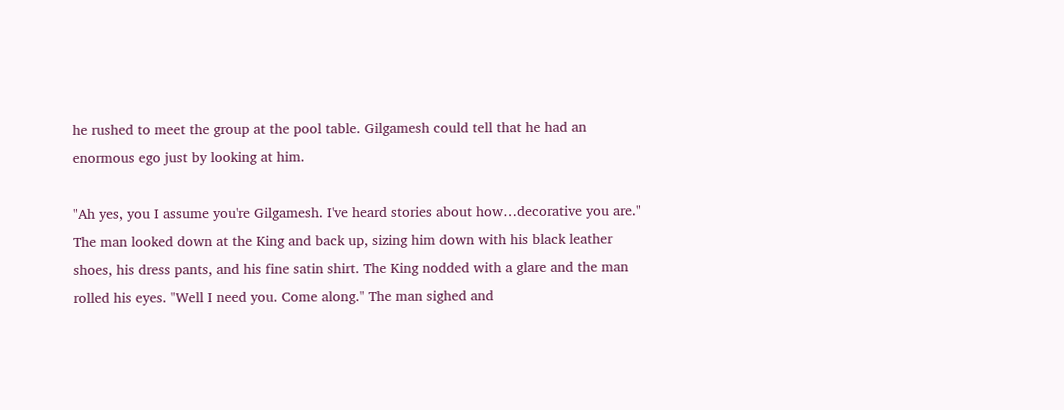he rushed to meet the group at the pool table. Gilgamesh could tell that he had an enormous ego just by looking at him.

"Ah yes, you I assume you're Gilgamesh. I've heard stories about how…decorative you are." The man looked down at the King and back up, sizing him down with his black leather shoes, his dress pants, and his fine satin shirt. The King nodded with a glare and the man rolled his eyes. "Well I need you. Come along." The man sighed and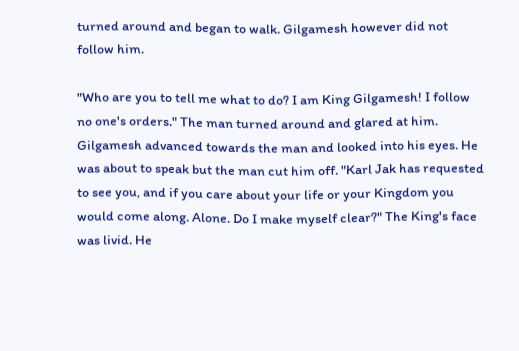turned around and began to walk. Gilgamesh however did not follow him.

"Who are you to tell me what to do? I am King Gilgamesh! I follow no one's orders." The man turned around and glared at him. Gilgamesh advanced towards the man and looked into his eyes. He was about to speak but the man cut him off. "Karl Jak has requested to see you, and if you care about your life or your Kingdom you would come along. Alone. Do I make myself clear?" The King's face was livid. He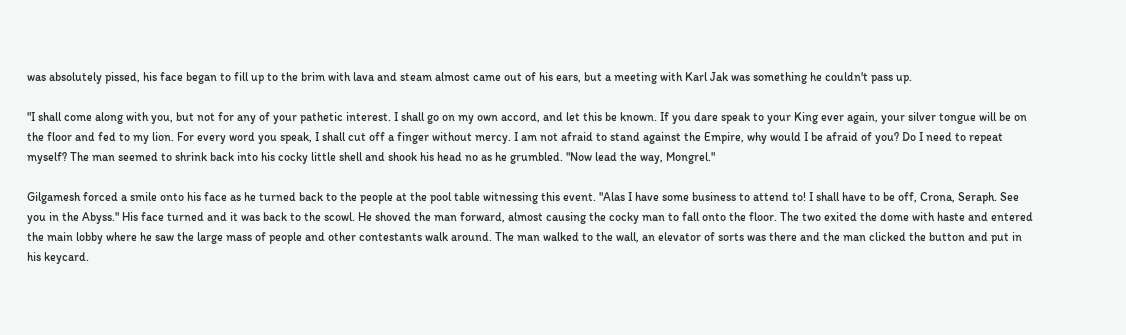was absolutely pissed, his face began to fill up to the brim with lava and steam almost came out of his ears, but a meeting with Karl Jak was something he couldn't pass up.

"I shall come along with you, but not for any of your pathetic interest. I shall go on my own accord, and let this be known. If you dare speak to your King ever again, your silver tongue will be on the floor and fed to my lion. For every word you speak, I shall cut off a finger without mercy. I am not afraid to stand against the Empire, why would I be afraid of you? Do I need to repeat myself? The man seemed to shrink back into his cocky little shell and shook his head no as he grumbled. "Now lead the way, Mongrel."

Gilgamesh forced a smile onto his face as he turned back to the people at the pool table witnessing this event. "Alas I have some business to attend to! I shall have to be off, Crona, Seraph. See you in the Abyss." His face turned and it was back to the scowl. He shoved the man forward, almost causing the cocky man to fall onto the floor. The two exited the dome with haste and entered the main lobby where he saw the large mass of people and other contestants walk around. The man walked to the wall, an elevator of sorts was there and the man clicked the button and put in his keycard.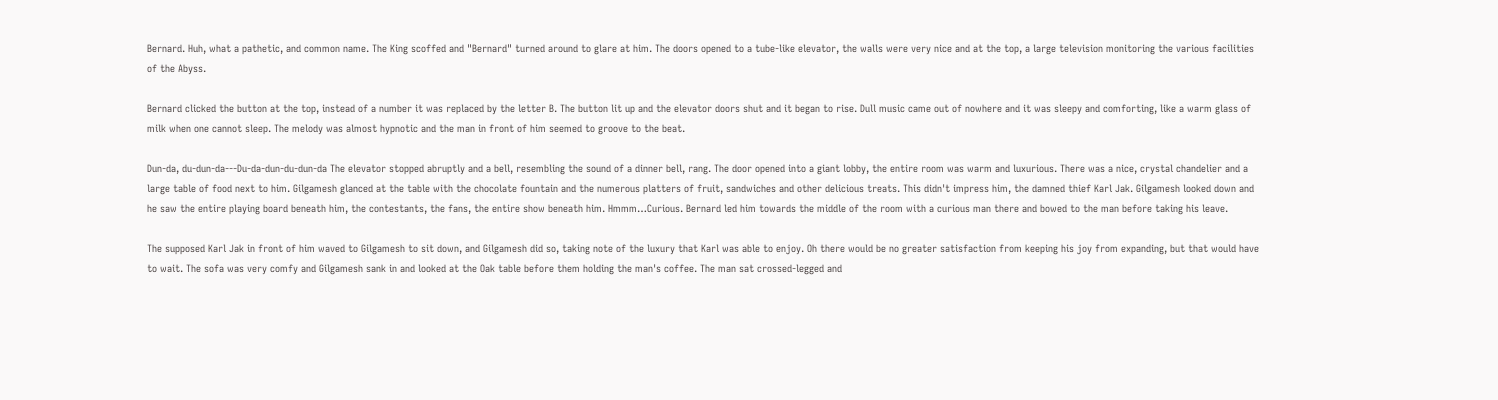Bernard. Huh, what a pathetic, and common name. The King scoffed and "Bernard" turned around to glare at him. The doors opened to a tube-like elevator, the walls were very nice and at the top, a large television monitoring the various facilities of the Abyss.

Bernard clicked the button at the top, instead of a number it was replaced by the letter B. The button lit up and the elevator doors shut and it began to rise. Dull music came out of nowhere and it was sleepy and comforting, like a warm glass of milk when one cannot sleep. The melody was almost hypnotic and the man in front of him seemed to groove to the beat.

Dun-da, du-dun-da---Du-da-dun-du-dun-da The elevator stopped abruptly and a bell, resembling the sound of a dinner bell, rang. The door opened into a giant lobby, the entire room was warm and luxurious. There was a nice, crystal chandelier and a large table of food next to him. Gilgamesh glanced at the table with the chocolate fountain and the numerous platters of fruit, sandwiches and other delicious treats. This didn't impress him, the damned thief Karl Jak. Gilgamesh looked down and he saw the entire playing board beneath him, the contestants, the fans, the entire show beneath him. Hmmm…Curious. Bernard led him towards the middle of the room with a curious man there and bowed to the man before taking his leave.

The supposed Karl Jak in front of him waved to Gilgamesh to sit down, and Gilgamesh did so, taking note of the luxury that Karl was able to enjoy. Oh there would be no greater satisfaction from keeping his joy from expanding, but that would have to wait. The sofa was very comfy and Gilgamesh sank in and looked at the Oak table before them holding the man's coffee. The man sat crossed-legged and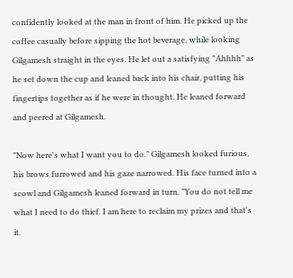confidently looked at the man in front of him. He picked up the coffee casually before sipping the hot beverage, while looking Gilgamesh straight in the eyes. He let out a satisfying "Ahhhh" as he set down the cup and leaned back into his chair, putting his fingertips together as if he were in thought. He leaned forward and peered at Gilgamesh.

"Now here's what I want you to do." Gilgamesh looked furious, his brows furrowed and his gaze narrowed. His face turned into a scowl and Gilgamesh leaned forward in turn. "You do not tell me what I need to do thief. I am here to reclaim my prizes and that's it.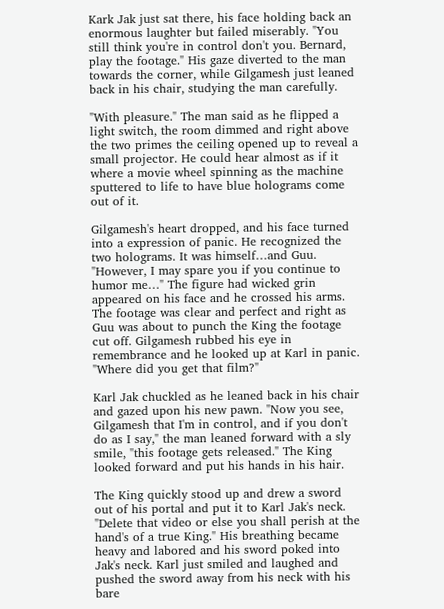Kark Jak just sat there, his face holding back an enormous laughter but failed miserably. "You still think you're in control don't you. Bernard, play the footage." His gaze diverted to the man towards the corner, while Gilgamesh just leaned back in his chair, studying the man carefully.

"With pleasure." The man said as he flipped a light switch, the room dimmed and right above the two primes the ceiling opened up to reveal a small projector. He could hear almost as if it where a movie wheel spinning as the machine sputtered to life to have blue holograms come out of it.

Gilgamesh's heart dropped, and his face turned into a expression of panic. He recognized the two holograms. It was himself…and Guu. "However, I may spare you if you continue to humor me…" The figure had wicked grin appeared on his face and he crossed his arms. The footage was clear and perfect and right as Guu was about to punch the King the footage cut off. Gilgamesh rubbed his eye in remembrance and he looked up at Karl in panic. "Where did you get that film?"

Karl Jak chuckled as he leaned back in his chair and gazed upon his new pawn. "Now you see, Gilgamesh that I'm in control, and if you don't do as I say," the man leaned forward with a sly smile, "this footage gets released." The King looked forward and put his hands in his hair.

The King quickly stood up and drew a sword out of his portal and put it to Karl Jak's neck. "Delete that video or else you shall perish at the hand's of a true King." His breathing became heavy and labored and his sword poked into Jak's neck. Karl just smiled and laughed and pushed the sword away from his neck with his bare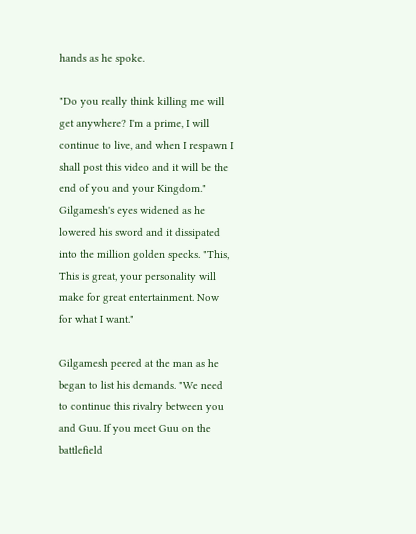hands as he spoke.

"Do you really think killing me will get anywhere? I'm a prime, I will continue to live, and when I respawn I shall post this video and it will be the end of you and your Kingdom." Gilgamesh's eyes widened as he lowered his sword and it dissipated into the million golden specks. "This, This is great, your personality will make for great entertainment. Now for what I want."

Gilgamesh peered at the man as he began to list his demands. "We need to continue this rivalry between you and Guu. If you meet Guu on the battlefield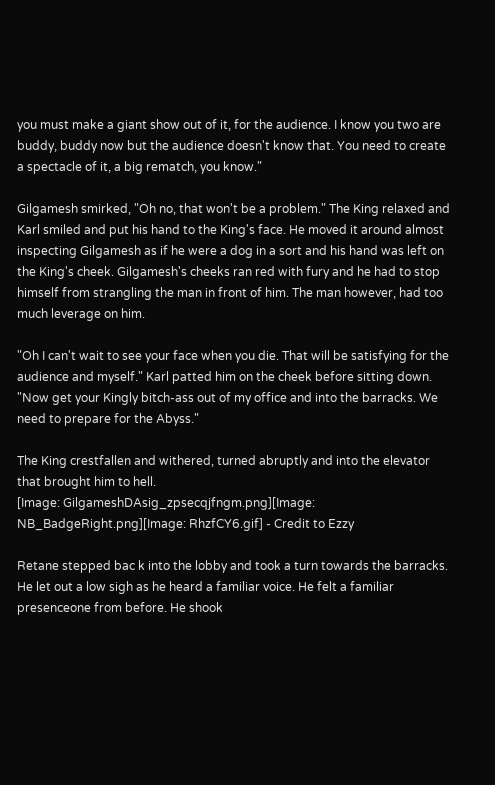you must make a giant show out of it, for the audience. I know you two are buddy, buddy now but the audience doesn't know that. You need to create a spectacle of it, a big rematch, you know."

Gilgamesh smirked, "Oh no, that won't be a problem." The King relaxed and Karl smiled and put his hand to the King's face. He moved it around almost inspecting Gilgamesh as if he were a dog in a sort and his hand was left on the King's cheek. Gilgamesh's cheeks ran red with fury and he had to stop himself from strangling the man in front of him. The man however, had too much leverage on him.

"Oh I can't wait to see your face when you die. That will be satisfying for the audience and myself." Karl patted him on the cheek before sitting down. "Now get your Kingly bitch-ass out of my office and into the barracks. We need to prepare for the Abyss."

The King crestfallen and withered, turned abruptly and into the elevator that brought him to hell.
[Image: GilgameshDAsig_zpsecqjfngm.png][Image: NB_BadgeRight.png][Image: RhzfCY6.gif] - Credit to Ezzy

Retane stepped bac k into the lobby and took a turn towards the barracks. He let out a low sigh as he heard a familiar voice. He felt a familiar presenceone from before. He shook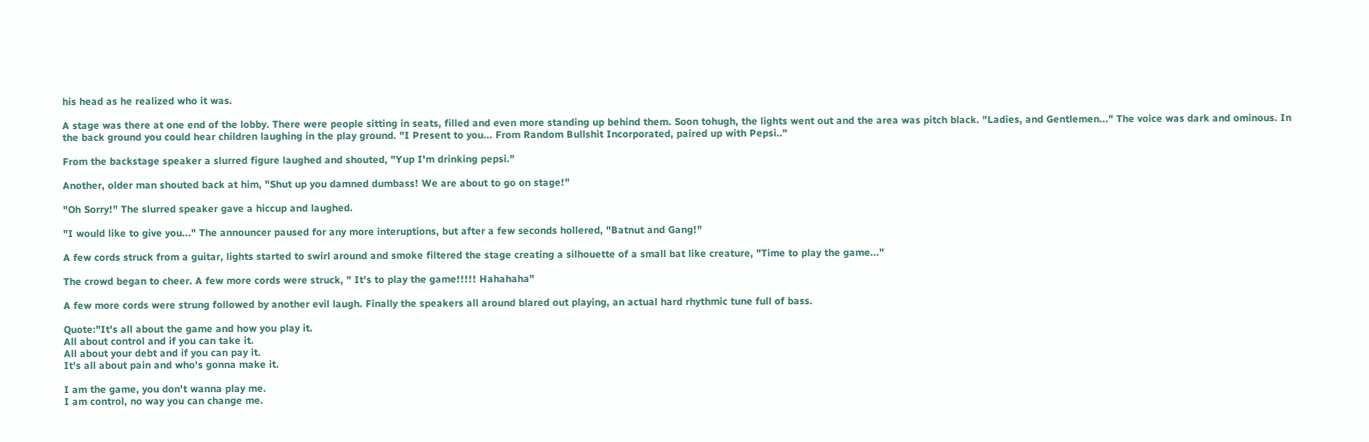his head as he realized who it was.

A stage was there at one end of the lobby. There were people sitting in seats, filled and even more standing up behind them. Soon tohugh, the lights went out and the area was pitch black. "Ladies, and Gentlemen..." The voice was dark and ominous. In the back ground you could hear children laughing in the play ground. "I Present to you... From Random Bullshit Incorporated, paired up with Pepsi.."

From the backstage speaker a slurred figure laughed and shouted, "Yup I'm drinking pepsi."

Another, older man shouted back at him, "Shut up you damned dumbass! We are about to go on stage!"

"Oh Sorry!" The slurred speaker gave a hiccup and laughed.

"I would like to give you..." The announcer paused for any more interuptions, but after a few seconds hollered, "Batnut and Gang!"

A few cords struck from a guitar, lights started to swirl around and smoke filtered the stage creating a silhouette of a small bat like creature, "Time to play the game..."

The crowd began to cheer. A few more cords were struck, " It's to play the game!!!!! Hahahaha"

A few more cords were strung followed by another evil laugh. Finally the speakers all around blared out playing, an actual hard rhythmic tune full of bass.

Quote:"It's all about the game and how you play it.
All about control and if you can take it.
All about your debt and if you can pay it.
It's all about pain and who's gonna make it.

I am the game, you don't wanna play me.
I am control, no way you can change me.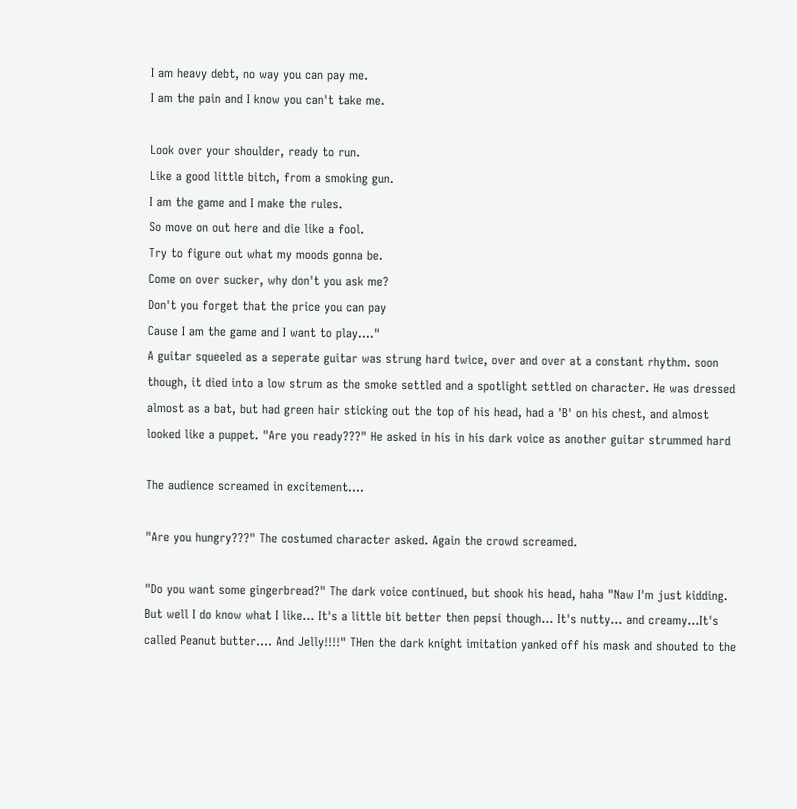I am heavy debt, no way you can pay me.
I am the pain and I know you can't take me.

Look over your shoulder, ready to run.
Like a good little bitch, from a smoking gun.
I am the game and I make the rules.
So move on out here and die like a fool.
Try to figure out what my moods gonna be.
Come on over sucker, why don't you ask me?
Don't you forget that the price you can pay
Cause I am the game and I want to play...."
A guitar squeeled as a seperate guitar was strung hard twice, over and over at a constant rhythm. soon though, it died into a low strum as the smoke settled and a spotlight settled on character. He was dressed almost as a bat, but had green hair sticking out the top of his head, had a 'B' on his chest, and almost looked like a puppet. "Are you ready???" He asked in his in his dark voice as another guitar strummed hard

The audience screamed in excitement....

"Are you hungry???" The costumed character asked. Again the crowd screamed.

"Do you want some gingerbread?" The dark voice continued, but shook his head, haha "Naw I'm just kidding. But well I do know what I like... It's a little bit better then pepsi though... It's nutty... and creamy...It's called Peanut butter.... And Jelly!!!!" THen the dark knight imitation yanked off his mask and shouted to the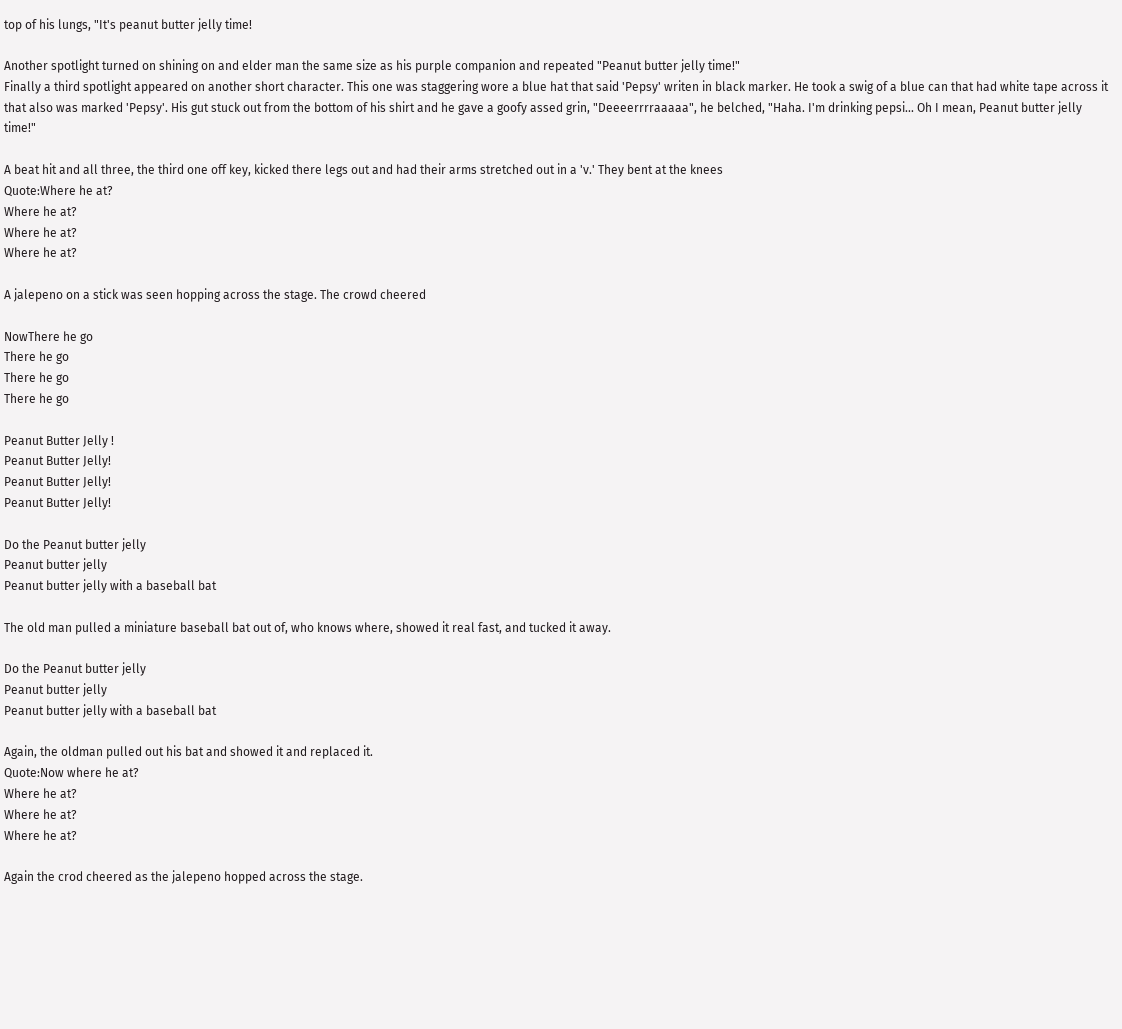top of his lungs, "It's peanut butter jelly time!

Another spotlight turned on shining on and elder man the same size as his purple companion and repeated "Peanut butter jelly time!"
Finally a third spotlight appeared on another short character. This one was staggering wore a blue hat that said 'Pepsy' writen in black marker. He took a swig of a blue can that had white tape across it that also was marked 'Pepsy'. His gut stuck out from the bottom of his shirt and he gave a goofy assed grin, "Deeeerrrraaaaa", he belched, "Haha. I'm drinking pepsi... Oh I mean, Peanut butter jelly time!"

A beat hit and all three, the third one off key, kicked there legs out and had their arms stretched out in a 'v.' They bent at the knees
Quote:Where he at?
Where he at?
Where he at?
Where he at?

A jalepeno on a stick was seen hopping across the stage. The crowd cheered

NowThere he go
There he go
There he go
There he go

Peanut Butter Jelly !
Peanut Butter Jelly!
Peanut Butter Jelly!
Peanut Butter Jelly!

Do the Peanut butter jelly
Peanut butter jelly
Peanut butter jelly with a baseball bat

The old man pulled a miniature baseball bat out of, who knows where, showed it real fast, and tucked it away.

Do the Peanut butter jelly
Peanut butter jelly
Peanut butter jelly with a baseball bat

Again, the oldman pulled out his bat and showed it and replaced it.
Quote:Now where he at?
Where he at?
Where he at?
Where he at?

Again the crod cheered as the jalepeno hopped across the stage.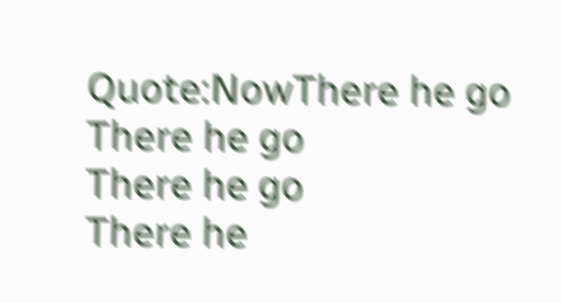Quote:NowThere he go
There he go
There he go
There he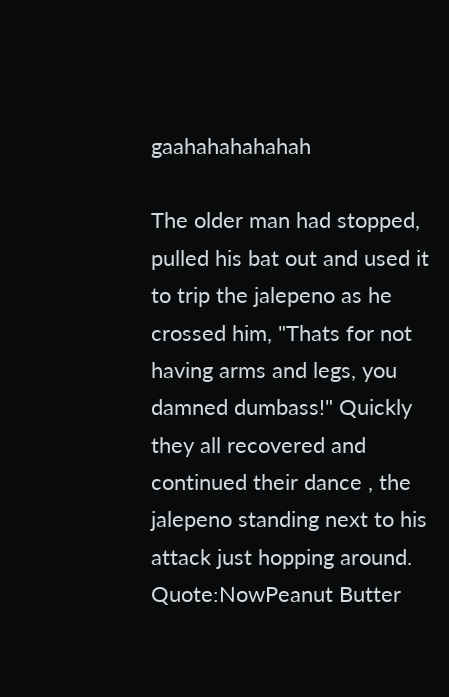gaahahahahahah

The older man had stopped, pulled his bat out and used it to trip the jalepeno as he crossed him, "Thats for not having arms and legs, you damned dumbass!" Quickly they all recovered and continued their dance , the jalepeno standing next to his attack just hopping around.
Quote:NowPeanut Butter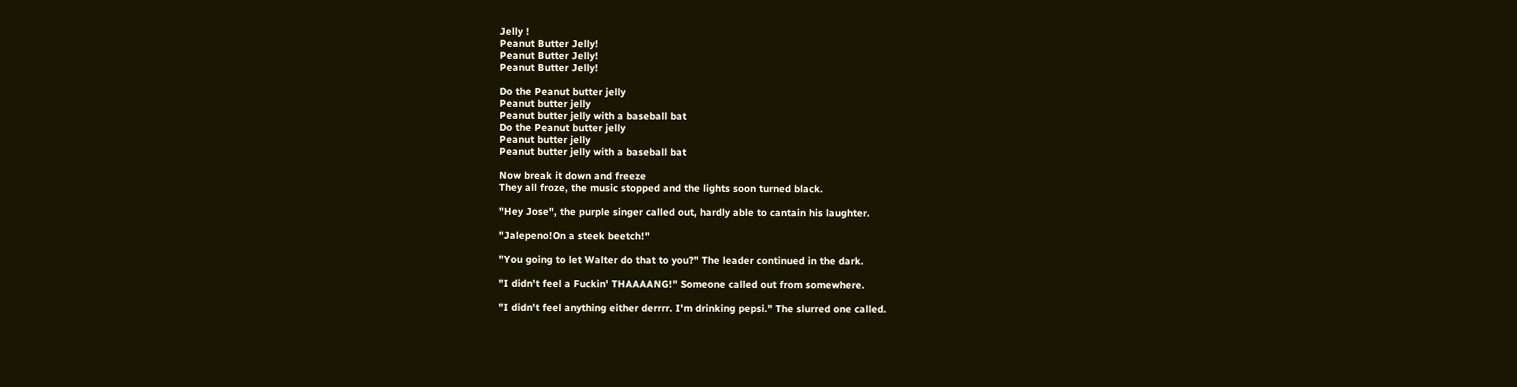Jelly !
Peanut Butter Jelly!
Peanut Butter Jelly!
Peanut Butter Jelly!

Do the Peanut butter jelly
Peanut butter jelly
Peanut butter jelly with a baseball bat
Do the Peanut butter jelly
Peanut butter jelly
Peanut butter jelly with a baseball bat

Now break it down and freeze
They all froze, the music stopped and the lights soon turned black.

"Hey Jose", the purple singer called out, hardly able to cantain his laughter.

"Jalepeno!On a steek beetch!"

"You going to let Walter do that to you?" The leader continued in the dark.

"I didn't feel a Fuckin' THAAAANG!" Someone called out from somewhere.

"I didn't feel anything either derrrr. I'm drinking pepsi." The slurred one called.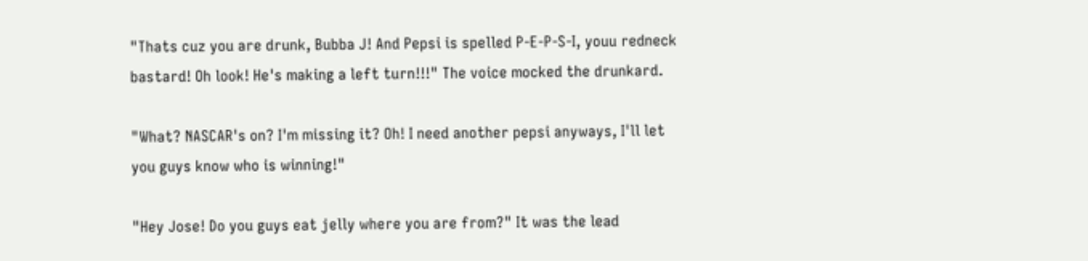"Thats cuz you are drunk, Bubba J! And Pepsi is spelled P-E-P-S-I, youu redneck bastard! Oh look! He's making a left turn!!!" The voice mocked the drunkard.

"What? NASCAR's on? I'm missing it? Oh! I need another pepsi anyways, I'll let you guys know who is winning!"

"Hey Jose! Do you guys eat jelly where you are from?" It was the lead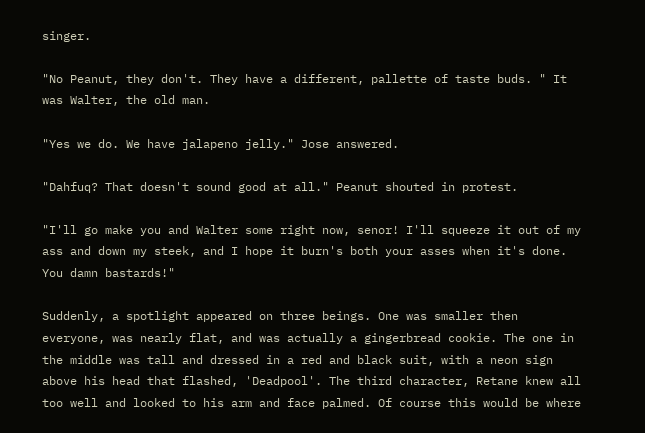singer.

"No Peanut, they don't. They have a different, pallette of taste buds. " It was Walter, the old man.

"Yes we do. We have jalapeno jelly." Jose answered.

"Dahfuq? That doesn't sound good at all." Peanut shouted in protest.

"I'll go make you and Walter some right now, senor! I'll squeeze it out of my ass and down my steek, and I hope it burn's both your asses when it's done. You damn bastards!"

Suddenly, a spotlight appeared on three beings. One was smaller then everyone, was nearly flat, and was actually a gingerbread cookie. The one in the middle was tall and dressed in a red and black suit, with a neon sign above his head that flashed, 'Deadpool'. The third character, Retane knew all too well and looked to his arm and face palmed. Of course this would be where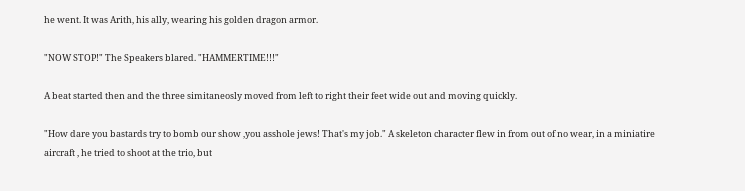he went. It was Arith, his ally, wearing his golden dragon armor.

"NOW STOP!" The Speakers blared. "HAMMERTIME!!!"

A beat started then and the three simitaneosly moved from left to right their feet wide out and moving quickly.

"How dare you bastards try to bomb our show ,you asshole jews! That's my job." A skeleton character flew in from out of no wear, in a miniatire aircraft , he tried to shoot at the trio, but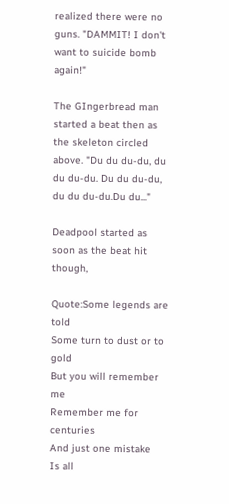realized there were no guns. "DAMMIT! I don't want to suicide bomb again!"

The GIngerbread man started a beat then as the skeleton circled above. "Du du du-du, du du du-du. Du du du-du, du du du-du.Du du..."

Deadpool started as soon as the beat hit though,

Quote:Some legends are told
Some turn to dust or to gold
But you will remember me
Remember me for centuries
And just one mistake
Is all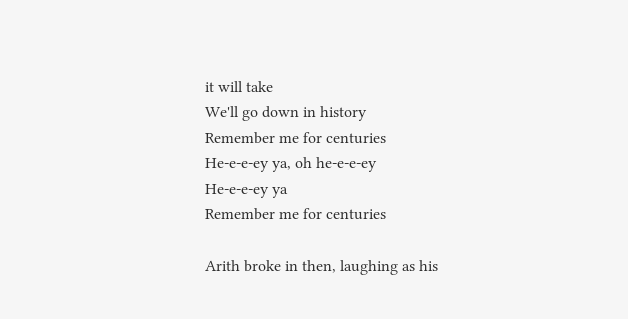it will take
We'll go down in history
Remember me for centuries
He-e-e-ey ya, oh he-e-e-ey
He-e-e-ey ya
Remember me for centuries

Arith broke in then, laughing as his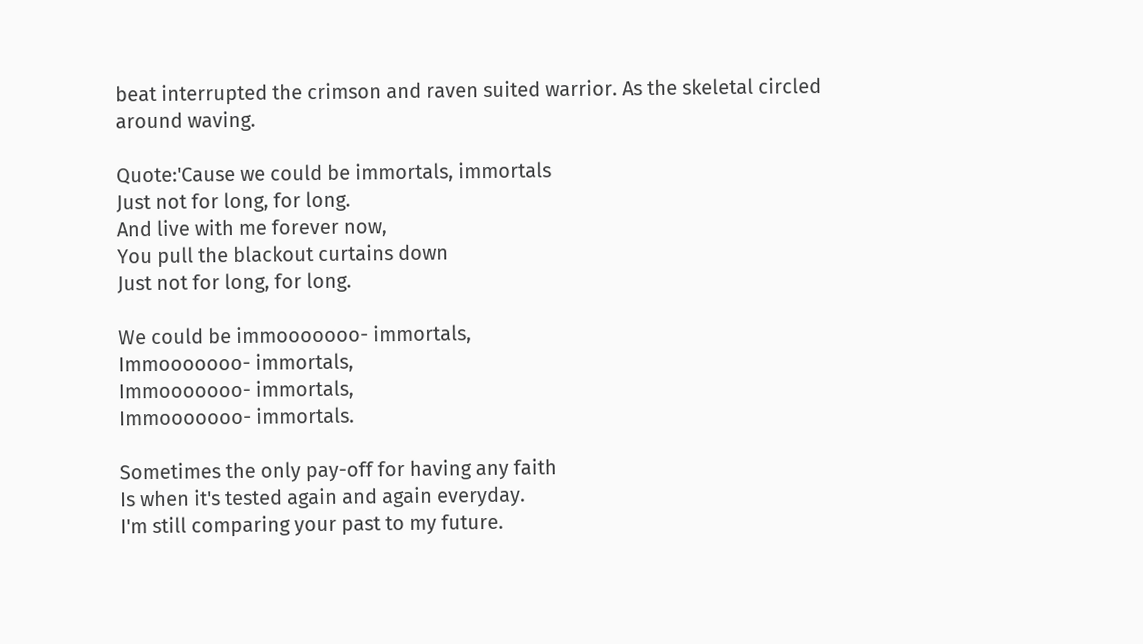beat interrupted the crimson and raven suited warrior. As the skeletal circled around waving.

Quote:'Cause we could be immortals, immortals
Just not for long, for long.
And live with me forever now,
You pull the blackout curtains down
Just not for long, for long.

We could be immooooooo- immortals,
Immooooooo- immortals,
Immooooooo- immortals,
Immooooooo- immortals.

Sometimes the only pay-off for having any faith
Is when it's tested again and again everyday.
I'm still comparing your past to my future.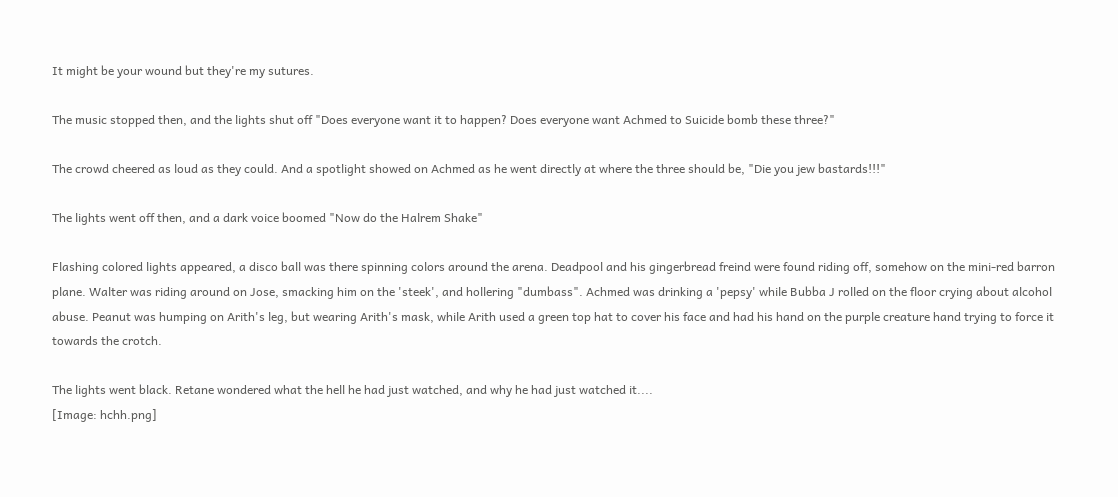It might be your wound but they're my sutures.

The music stopped then, and the lights shut off "Does everyone want it to happen? Does everyone want Achmed to Suicide bomb these three?"

The crowd cheered as loud as they could. And a spotlight showed on Achmed as he went directly at where the three should be, "Die you jew bastards!!!"

The lights went off then, and a dark voice boomed "Now do the Halrem Shake"

Flashing colored lights appeared, a disco ball was there spinning colors around the arena. Deadpool and his gingerbread freind were found riding off, somehow on the mini-red barron plane. Walter was riding around on Jose, smacking him on the 'steek', and hollering "dumbass". Achmed was drinking a 'pepsy' while Bubba J rolled on the floor crying about alcohol abuse. Peanut was humping on Arith's leg, but wearing Arith's mask, while Arith used a green top hat to cover his face and had his hand on the purple creature hand trying to force it towards the crotch.

The lights went black. Retane wondered what the hell he had just watched, and why he had just watched it....
[Image: hchh.png]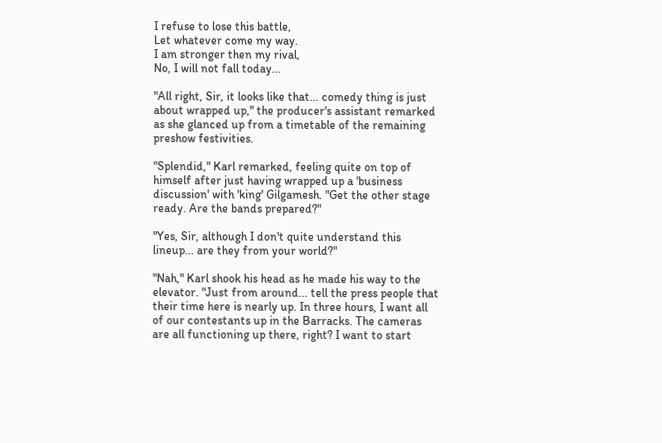I refuse to lose this battle,
Let whatever come my way.
I am stronger then my rival,
No, I will not fall today...

"All right, Sir, it looks like that... comedy thing is just about wrapped up," the producer's assistant remarked as she glanced up from a timetable of the remaining preshow festivities.

"Splendid," Karl remarked, feeling quite on top of himself after just having wrapped up a 'business discussion' with 'king' Gilgamesh. "Get the other stage ready. Are the bands prepared?"

"Yes, Sir, although I don't quite understand this lineup... are they from your world?"

"Nah," Karl shook his head as he made his way to the elevator. "Just from around... tell the press people that their time here is nearly up. In three hours, I want all of our contestants up in the Barracks. The cameras are all functioning up there, right? I want to start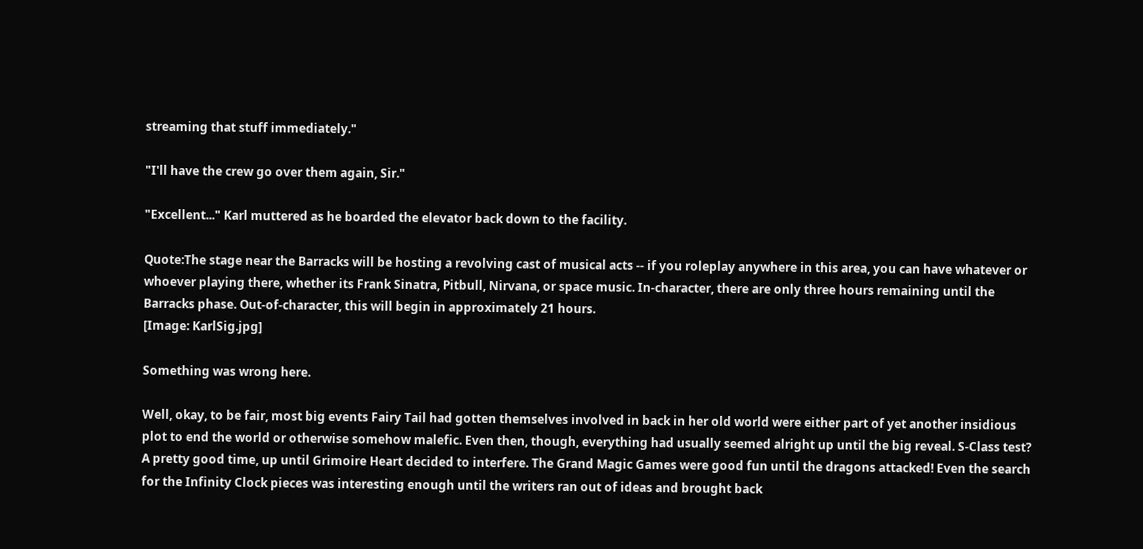streaming that stuff immediately."

"I'll have the crew go over them again, Sir."

"Excellent..." Karl muttered as he boarded the elevator back down to the facility.

Quote:The stage near the Barracks will be hosting a revolving cast of musical acts -- if you roleplay anywhere in this area, you can have whatever or whoever playing there, whether its Frank Sinatra, Pitbull, Nirvana, or space music. In-character, there are only three hours remaining until the Barracks phase. Out-of-character, this will begin in approximately 21 hours.
[Image: KarlSig.jpg]

Something was wrong here.

Well, okay, to be fair, most big events Fairy Tail had gotten themselves involved in back in her old world were either part of yet another insidious plot to end the world or otherwise somehow malefic. Even then, though, everything had usually seemed alright up until the big reveal. S-Class test? A pretty good time, up until Grimoire Heart decided to interfere. The Grand Magic Games were good fun until the dragons attacked! Even the search for the Infinity Clock pieces was interesting enough until the writers ran out of ideas and brought back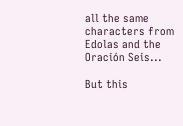all the same characters from Edolas and the Oración Seis...

But this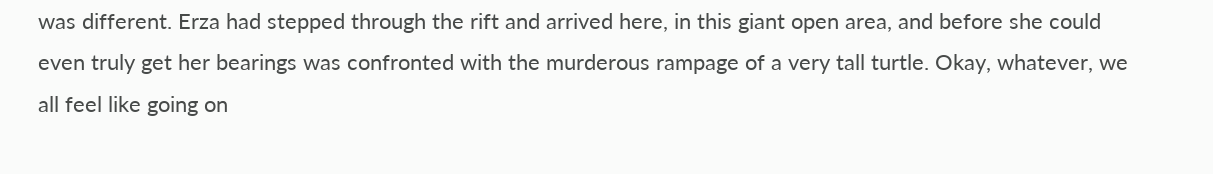was different. Erza had stepped through the rift and arrived here, in this giant open area, and before she could even truly get her bearings was confronted with the murderous rampage of a very tall turtle. Okay, whatever, we all feel like going on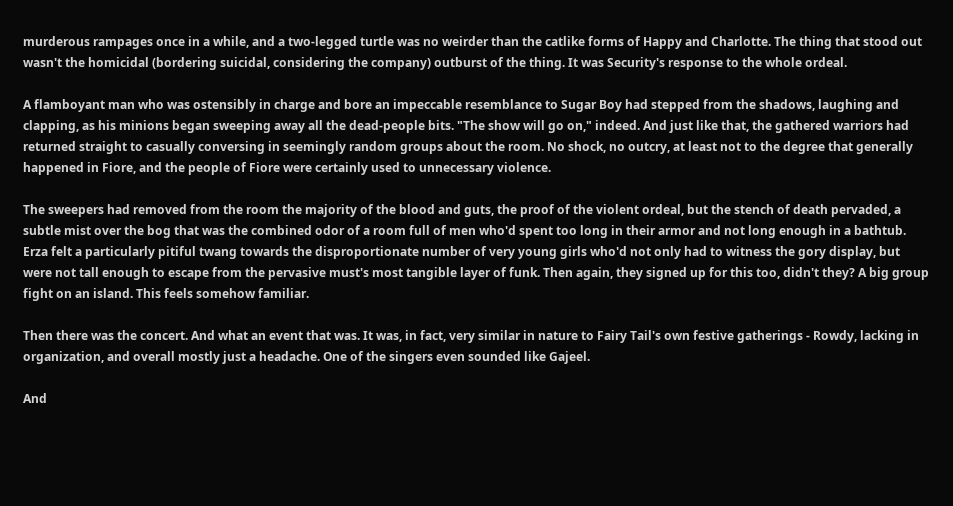murderous rampages once in a while, and a two-legged turtle was no weirder than the catlike forms of Happy and Charlotte. The thing that stood out wasn't the homicidal (bordering suicidal, considering the company) outburst of the thing. It was Security's response to the whole ordeal.

A flamboyant man who was ostensibly in charge and bore an impeccable resemblance to Sugar Boy had stepped from the shadows, laughing and clapping, as his minions began sweeping away all the dead-people bits. "The show will go on," indeed. And just like that, the gathered warriors had returned straight to casually conversing in seemingly random groups about the room. No shock, no outcry, at least not to the degree that generally happened in Fiore, and the people of Fiore were certainly used to unnecessary violence.

The sweepers had removed from the room the majority of the blood and guts, the proof of the violent ordeal, but the stench of death pervaded, a subtle mist over the bog that was the combined odor of a room full of men who'd spent too long in their armor and not long enough in a bathtub. Erza felt a particularly pitiful twang towards the disproportionate number of very young girls who'd not only had to witness the gory display, but were not tall enough to escape from the pervasive must's most tangible layer of funk. Then again, they signed up for this too, didn't they? A big group fight on an island. This feels somehow familiar.

Then there was the concert. And what an event that was. It was, in fact, very similar in nature to Fairy Tail's own festive gatherings - Rowdy, lacking in organization, and overall mostly just a headache. One of the singers even sounded like Gajeel.

And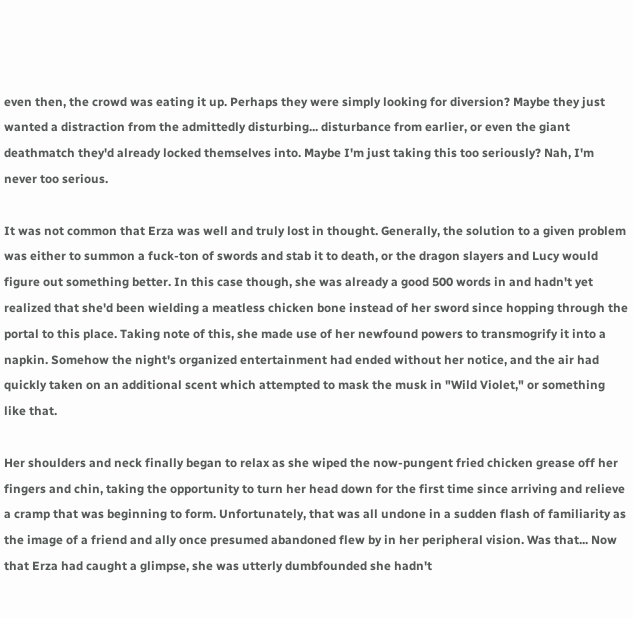even then, the crowd was eating it up. Perhaps they were simply looking for diversion? Maybe they just wanted a distraction from the admittedly disturbing... disturbance from earlier, or even the giant deathmatch they'd already locked themselves into. Maybe I'm just taking this too seriously? Nah, I'm never too serious.

It was not common that Erza was well and truly lost in thought. Generally, the solution to a given problem was either to summon a fuck-ton of swords and stab it to death, or the dragon slayers and Lucy would figure out something better. In this case though, she was already a good 500 words in and hadn't yet realized that she'd been wielding a meatless chicken bone instead of her sword since hopping through the portal to this place. Taking note of this, she made use of her newfound powers to transmogrify it into a napkin. Somehow the night's organized entertainment had ended without her notice, and the air had quickly taken on an additional scent which attempted to mask the musk in "Wild Violet," or something like that.

Her shoulders and neck finally began to relax as she wiped the now-pungent fried chicken grease off her fingers and chin, taking the opportunity to turn her head down for the first time since arriving and relieve a cramp that was beginning to form. Unfortunately, that was all undone in a sudden flash of familiarity as the image of a friend and ally once presumed abandoned flew by in her peripheral vision. Was that... Now that Erza had caught a glimpse, she was utterly dumbfounded she hadn't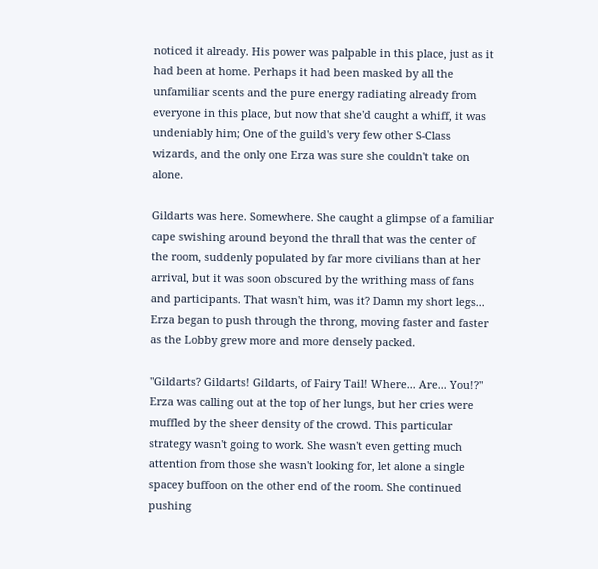noticed it already. His power was palpable in this place, just as it had been at home. Perhaps it had been masked by all the unfamiliar scents and the pure energy radiating already from everyone in this place, but now that she'd caught a whiff, it was undeniably him; One of the guild's very few other S-Class wizards, and the only one Erza was sure she couldn't take on alone.

Gildarts was here. Somewhere. She caught a glimpse of a familiar cape swishing around beyond the thrall that was the center of the room, suddenly populated by far more civilians than at her arrival, but it was soon obscured by the writhing mass of fans and participants. That wasn't him, was it? Damn my short legs... Erza began to push through the throng, moving faster and faster as the Lobby grew more and more densely packed.

"Gildarts? Gildarts! Gildarts, of Fairy Tail! Where... Are... You!?" Erza was calling out at the top of her lungs, but her cries were muffled by the sheer density of the crowd. This particular strategy wasn't going to work. She wasn't even getting much attention from those she wasn't looking for, let alone a single spacey buffoon on the other end of the room. She continued pushing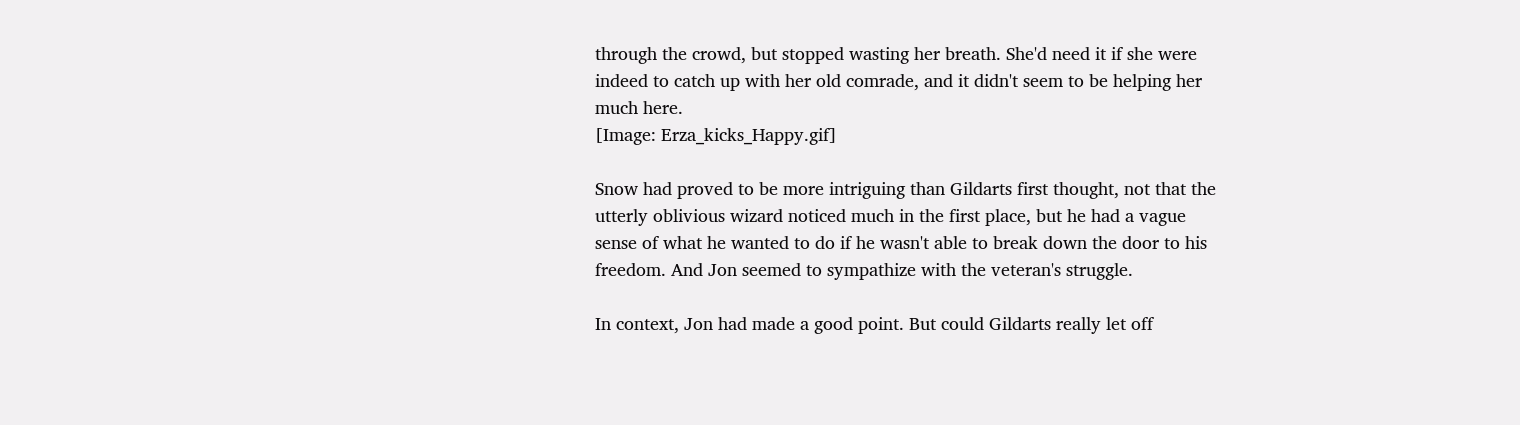through the crowd, but stopped wasting her breath. She'd need it if she were indeed to catch up with her old comrade, and it didn't seem to be helping her much here.
[Image: Erza_kicks_Happy.gif]

Snow had proved to be more intriguing than Gildarts first thought, not that the utterly oblivious wizard noticed much in the first place, but he had a vague sense of what he wanted to do if he wasn't able to break down the door to his freedom. And Jon seemed to sympathize with the veteran's struggle.

In context, Jon had made a good point. But could Gildarts really let off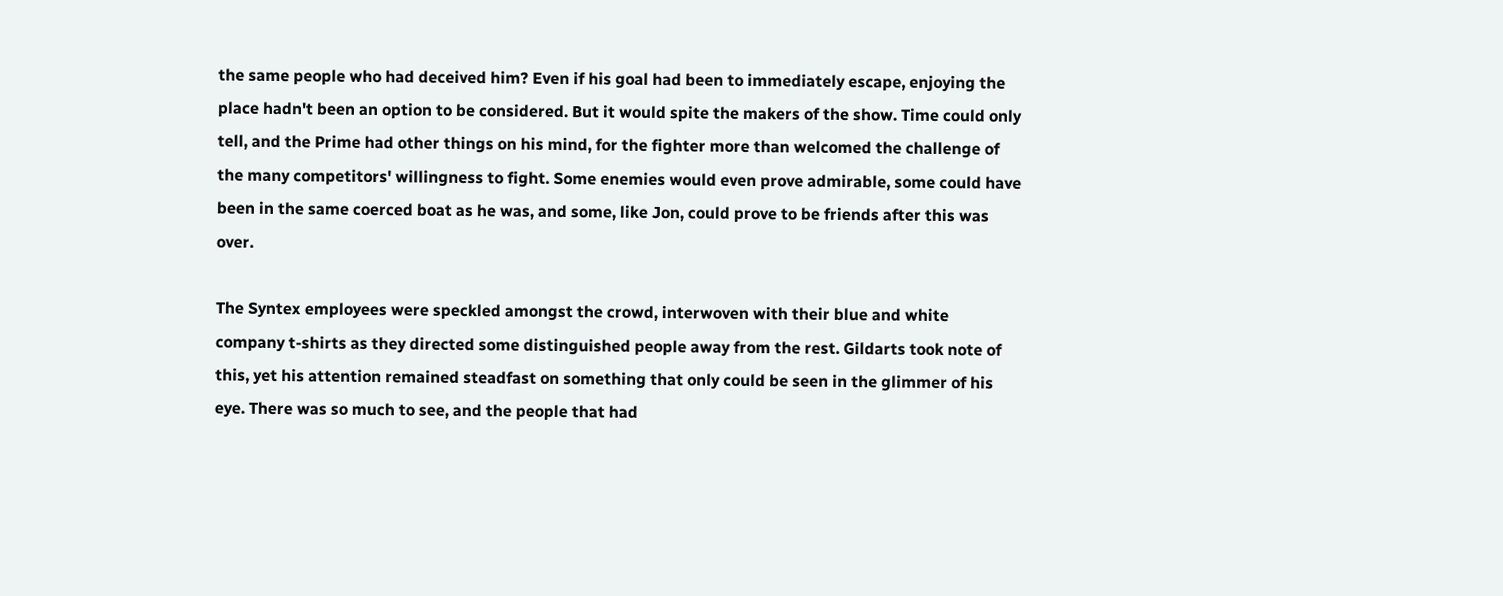the same people who had deceived him? Even if his goal had been to immediately escape, enjoying the place hadn't been an option to be considered. But it would spite the makers of the show. Time could only tell, and the Prime had other things on his mind, for the fighter more than welcomed the challenge of the many competitors' willingness to fight. Some enemies would even prove admirable, some could have been in the same coerced boat as he was, and some, like Jon, could prove to be friends after this was over.

The Syntex employees were speckled amongst the crowd, interwoven with their blue and white company t-shirts as they directed some distinguished people away from the rest. Gildarts took note of this, yet his attention remained steadfast on something that only could be seen in the glimmer of his eye. There was so much to see, and the people that had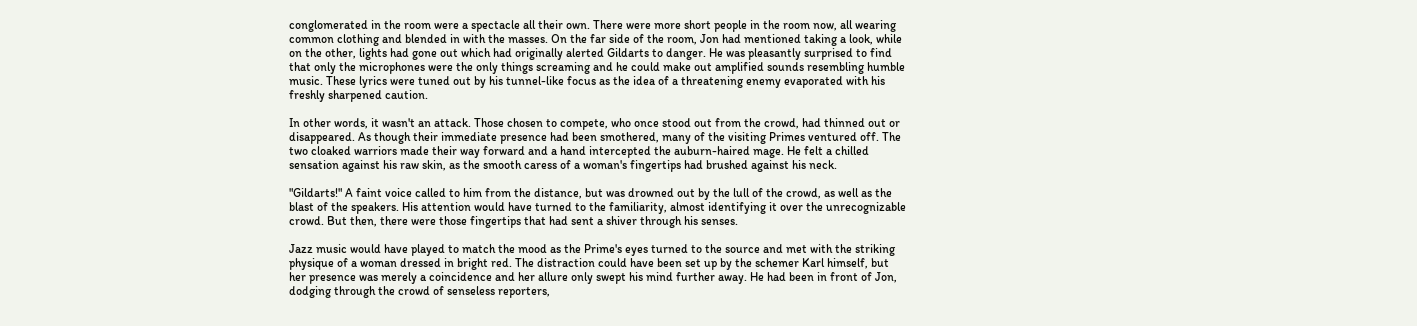conglomerated in the room were a spectacle all their own. There were more short people in the room now, all wearing common clothing and blended in with the masses. On the far side of the room, Jon had mentioned taking a look, while on the other, lights had gone out which had originally alerted Gildarts to danger. He was pleasantly surprised to find that only the microphones were the only things screaming and he could make out amplified sounds resembling humble music. These lyrics were tuned out by his tunnel-like focus as the idea of a threatening enemy evaporated with his freshly sharpened caution.

In other words, it wasn't an attack. Those chosen to compete, who once stood out from the crowd, had thinned out or disappeared. As though their immediate presence had been smothered, many of the visiting Primes ventured off. The two cloaked warriors made their way forward and a hand intercepted the auburn-haired mage. He felt a chilled sensation against his raw skin, as the smooth caress of a woman's fingertips had brushed against his neck.

"Gildarts!" A faint voice called to him from the distance, but was drowned out by the lull of the crowd, as well as the blast of the speakers. His attention would have turned to the familiarity, almost identifying it over the unrecognizable crowd. But then, there were those fingertips that had sent a shiver through his senses.

Jazz music would have played to match the mood as the Prime's eyes turned to the source and met with the striking physique of a woman dressed in bright red. The distraction could have been set up by the schemer Karl himself, but her presence was merely a coincidence and her allure only swept his mind further away. He had been in front of Jon, dodging through the crowd of senseless reporters,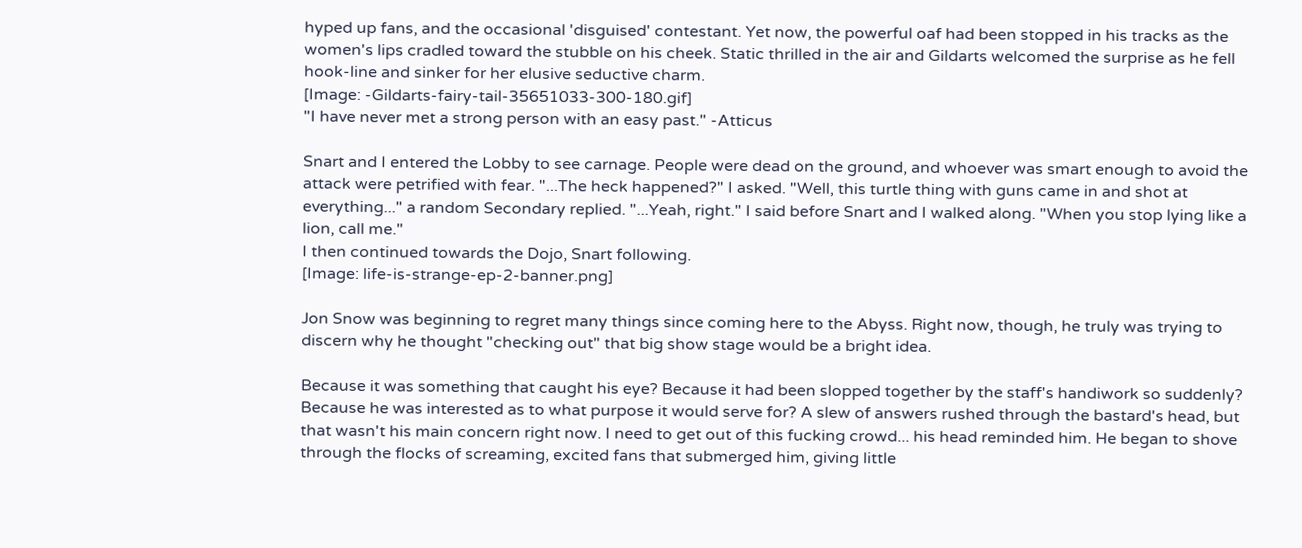hyped up fans, and the occasional 'disguised' contestant. Yet now, the powerful oaf had been stopped in his tracks as the women's lips cradled toward the stubble on his cheek. Static thrilled in the air and Gildarts welcomed the surprise as he fell hook-line and sinker for her elusive seductive charm.
[Image: -Gildarts-fairy-tail-35651033-300-180.gif]
"I have never met a strong person with an easy past." -Atticus

Snart and I entered the Lobby to see carnage. People were dead on the ground, and whoever was smart enough to avoid the attack were petrified with fear. "...The heck happened?" I asked. "Well, this turtle thing with guns came in and shot at everything..." a random Secondary replied. "...Yeah, right." I said before Snart and I walked along. "When you stop lying like a lion, call me."
I then continued towards the Dojo, Snart following.
[Image: life-is-strange-ep-2-banner.png]

Jon Snow was beginning to regret many things since coming here to the Abyss. Right now, though, he truly was trying to discern why he thought "checking out" that big show stage would be a bright idea.

Because it was something that caught his eye? Because it had been slopped together by the staff's handiwork so suddenly? Because he was interested as to what purpose it would serve for? A slew of answers rushed through the bastard's head, but that wasn't his main concern right now. I need to get out of this fucking crowd... his head reminded him. He began to shove through the flocks of screaming, excited fans that submerged him, giving little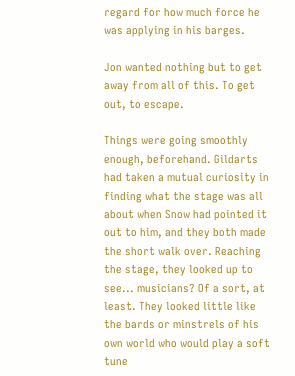regard for how much force he was applying in his barges.

Jon wanted nothing but to get away from all of this. To get out, to escape.

Things were going smoothly enough, beforehand. Gildarts had taken a mutual curiosity in finding what the stage was all about when Snow had pointed it out to him, and they both made the short walk over. Reaching the stage, they looked up to see... musicians? Of a sort, at least. They looked little like the bards or minstrels of his own world who would play a soft tune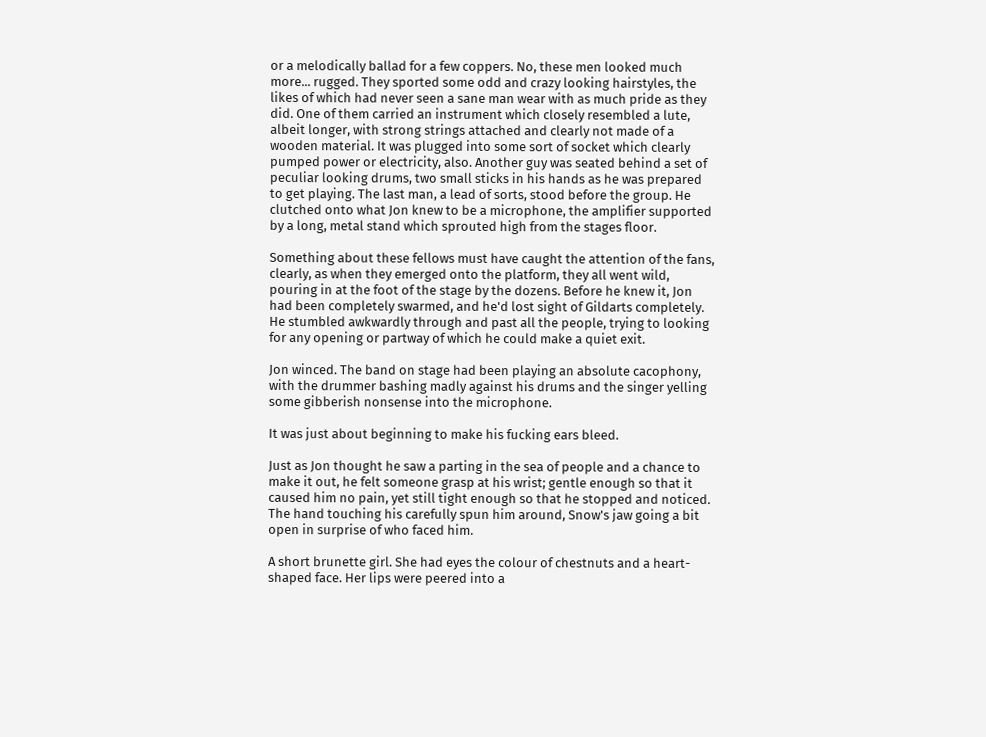or a melodically ballad for a few coppers. No, these men looked much more... rugged. They sported some odd and crazy looking hairstyles, the likes of which had never seen a sane man wear with as much pride as they did. One of them carried an instrument which closely resembled a lute, albeit longer, with strong strings attached and clearly not made of a wooden material. It was plugged into some sort of socket which clearly pumped power or electricity, also. Another guy was seated behind a set of peculiar looking drums, two small sticks in his hands as he was prepared to get playing. The last man, a lead of sorts, stood before the group. He clutched onto what Jon knew to be a microphone, the amplifier supported by a long, metal stand which sprouted high from the stages floor.

Something about these fellows must have caught the attention of the fans, clearly, as when they emerged onto the platform, they all went wild, pouring in at the foot of the stage by the dozens. Before he knew it, Jon had been completely swarmed, and he'd lost sight of Gildarts completely. He stumbled awkwardly through and past all the people, trying to looking for any opening or partway of which he could make a quiet exit.

Jon winced. The band on stage had been playing an absolute cacophony, with the drummer bashing madly against his drums and the singer yelling some gibberish nonsense into the microphone.

It was just about beginning to make his fucking ears bleed.

Just as Jon thought he saw a parting in the sea of people and a chance to make it out, he felt someone grasp at his wrist; gentle enough so that it caused him no pain, yet still tight enough so that he stopped and noticed. The hand touching his carefully spun him around, Snow's jaw going a bit open in surprise of who faced him.

A short brunette girl. She had eyes the colour of chestnuts and a heart-shaped face. Her lips were peered into a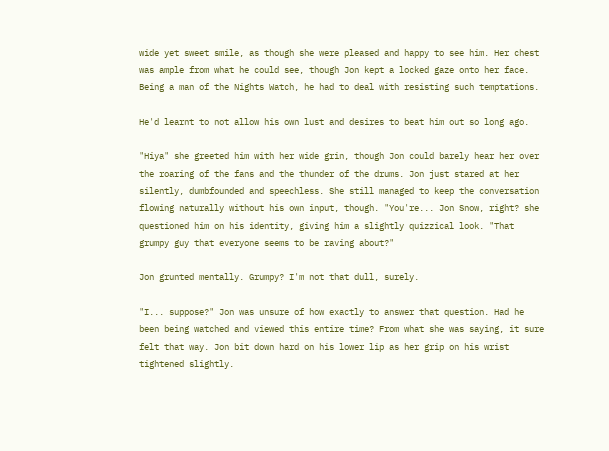wide yet sweet smile, as though she were pleased and happy to see him. Her chest was ample from what he could see, though Jon kept a locked gaze onto her face. Being a man of the Nights Watch, he had to deal with resisting such temptations.

He'd learnt to not allow his own lust and desires to beat him out so long ago.

"Hiya" she greeted him with her wide grin, though Jon could barely hear her over the roaring of the fans and the thunder of the drums. Jon just stared at her silently, dumbfounded and speechless. She still managed to keep the conversation flowing naturally without his own input, though. "You're... Jon Snow, right? she questioned him on his identity, giving him a slightly quizzical look. "That grumpy guy that everyone seems to be raving about?"

Jon grunted mentally. Grumpy? I'm not that dull, surely.

"I... suppose?" Jon was unsure of how exactly to answer that question. Had he been being watched and viewed this entire time? From what she was saying, it sure felt that way. Jon bit down hard on his lower lip as her grip on his wrist tightened slightly.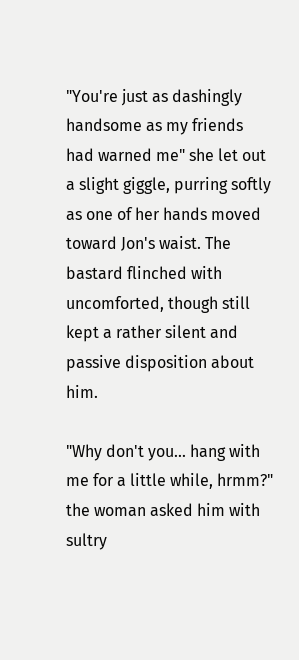"You're just as dashingly handsome as my friends had warned me" she let out a slight giggle, purring softly as one of her hands moved toward Jon's waist. The bastard flinched with uncomforted, though still kept a rather silent and passive disposition about him.

"Why don't you... hang with me for a little while, hrmm?" the woman asked him with sultry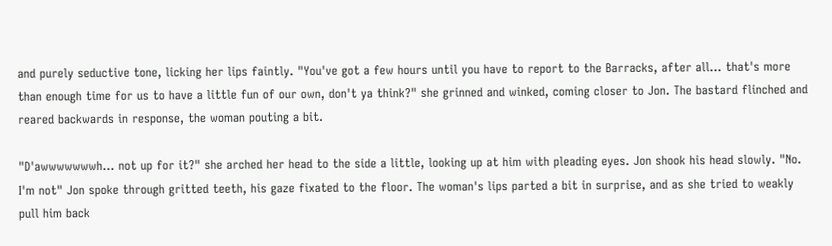and purely seductive tone, licking her lips faintly. "You've got a few hours until you have to report to the Barracks, after all... that's more than enough time for us to have a little fun of our own, don't ya think?" she grinned and winked, coming closer to Jon. The bastard flinched and reared backwards in response, the woman pouting a bit.

"D'awwwwwwwh... not up for it?" she arched her head to the side a little, looking up at him with pleading eyes. Jon shook his head slowly. "No. I'm not" Jon spoke through gritted teeth, his gaze fixated to the floor. The woman's lips parted a bit in surprise, and as she tried to weakly pull him back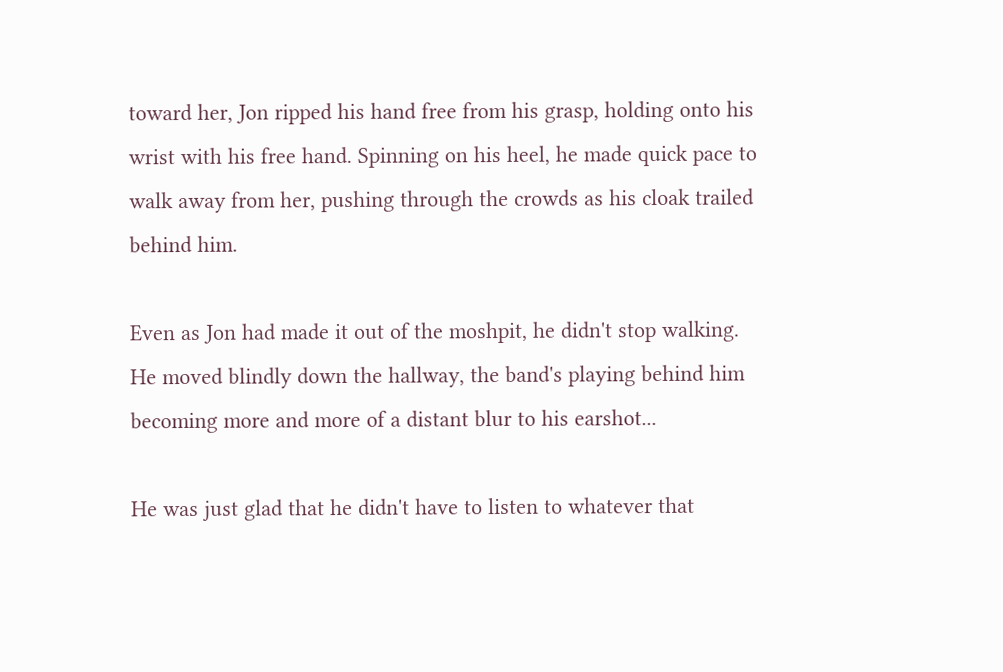toward her, Jon ripped his hand free from his grasp, holding onto his wrist with his free hand. Spinning on his heel, he made quick pace to walk away from her, pushing through the crowds as his cloak trailed behind him.

Even as Jon had made it out of the moshpit, he didn't stop walking. He moved blindly down the hallway, the band's playing behind him becoming more and more of a distant blur to his earshot...

He was just glad that he didn't have to listen to whatever that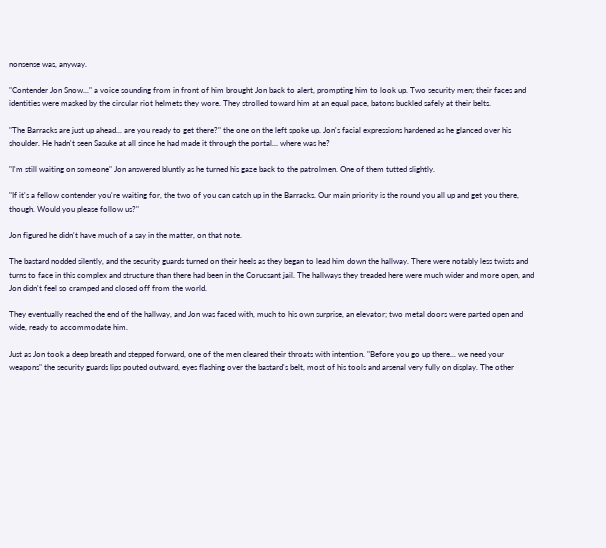nonsense was, anyway.

"Contender Jon Snow..." a voice sounding from in front of him brought Jon back to alert, prompting him to look up. Two security men; their faces and identities were masked by the circular riot helmets they wore. They strolled toward him at an equal pace, batons buckled safely at their belts.

"The Barracks are just up ahead... are you ready to get there?" the one on the left spoke up. Jon's facial expressions hardened as he glanced over his shoulder. He hadn't seen Sasuke at all since he had made it through the portal... where was he?

"I'm still waiting on someone" Jon answered bluntly as he turned his gaze back to the patrolmen. One of them tutted slightly.

"If it's a fellow contender you're waiting for, the two of you can catch up in the Barracks. Our main priority is the round you all up and get you there, though. Would you please follow us?"

Jon figured he didn't have much of a say in the matter, on that note.

The bastard nodded silently, and the security guards turned on their heels as they began to lead him down the hallway. There were notably less twists and turns to face in this complex and structure than there had been in the Corucsant jail. The hallways they treaded here were much wider and more open, and Jon didn't feel so cramped and closed off from the world.

They eventually reached the end of the hallway, and Jon was faced with, much to his own surprise, an elevator; two metal doors were parted open and wide, ready to accommodate him.

Just as Jon took a deep breath and stepped forward, one of the men cleared their throats with intention. "Before you go up there... we need your weapons" the security guards lips pouted outward, eyes flashing over the bastard's belt, most of his tools and arsenal very fully on display. The other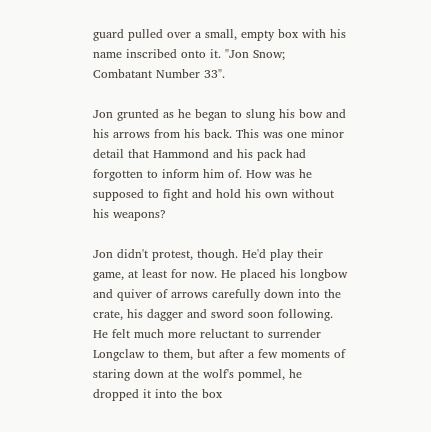guard pulled over a small, empty box with his name inscribed onto it. "Jon Snow; Combatant Number 33".

Jon grunted as he began to slung his bow and his arrows from his back. This was one minor detail that Hammond and his pack had forgotten to inform him of. How was he supposed to fight and hold his own without his weapons?

Jon didn't protest, though. He'd play their game, at least for now. He placed his longbow and quiver of arrows carefully down into the crate, his dagger and sword soon following. He felt much more reluctant to surrender Longclaw to them, but after a few moments of staring down at the wolf's pommel, he dropped it into the box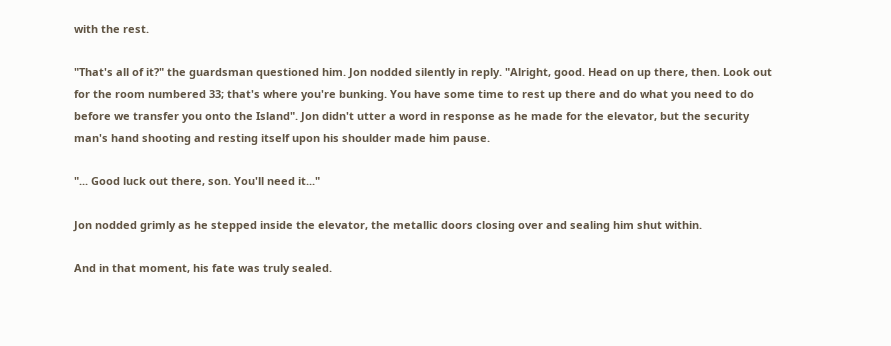with the rest.

"That's all of it?" the guardsman questioned him. Jon nodded silently in reply. "Alright, good. Head on up there, then. Look out for the room numbered 33; that's where you're bunking. You have some time to rest up there and do what you need to do before we transfer you onto the Island". Jon didn't utter a word in response as he made for the elevator, but the security man's hand shooting and resting itself upon his shoulder made him pause.

"... Good luck out there, son. You'll need it..."

Jon nodded grimly as he stepped inside the elevator, the metallic doors closing over and sealing him shut within.

And in that moment, his fate was truly sealed.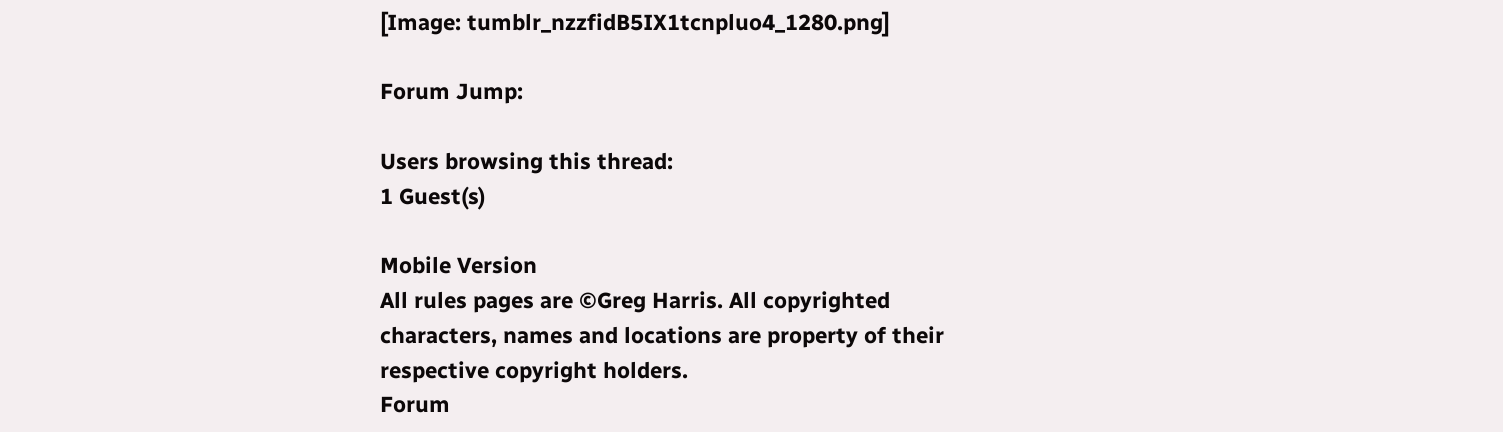[Image: tumblr_nzzfidB5IX1tcnpluo4_1280.png]

Forum Jump:

Users browsing this thread:
1 Guest(s)

Mobile Version
All rules pages are ©Greg Harris. All copyrighted characters, names and locations are property of their respective copyright holders.
Forum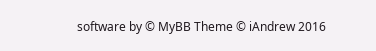software by © MyBB Theme © iAndrew 2016